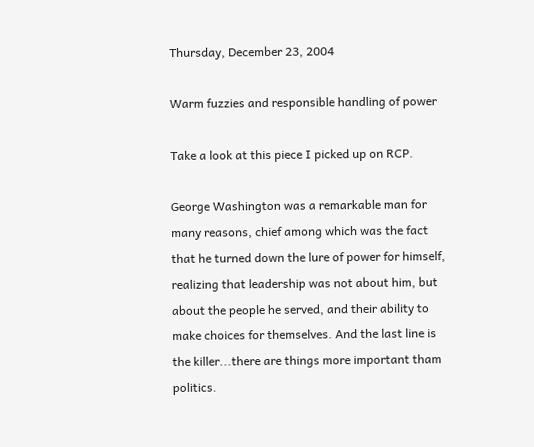Thursday, December 23, 2004

Warm fuzzies and responsible handling of power

Take a look at this piece I picked up on RCP.

George Washington was a remarkable man for many reasons, chief among which was the fact that he turned down the lure of power for himself, realizing that leadership was not about him, but about the people he served, and their ability to make choices for themselves. And the last line is the killer...there are things more important tham politics.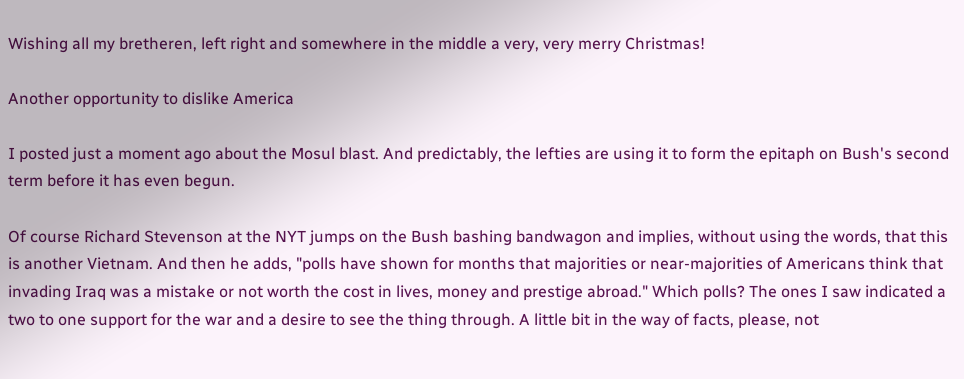Wishing all my bretheren, left right and somewhere in the middle a very, very merry Christmas!

Another opportunity to dislike America

I posted just a moment ago about the Mosul blast. And predictably, the lefties are using it to form the epitaph on Bush's second term before it has even begun.

Of course Richard Stevenson at the NYT jumps on the Bush bashing bandwagon and implies, without using the words, that this is another Vietnam. And then he adds, "polls have shown for months that majorities or near-majorities of Americans think that invading Iraq was a mistake or not worth the cost in lives, money and prestige abroad." Which polls? The ones I saw indicated a two to one support for the war and a desire to see the thing through. A little bit in the way of facts, please, not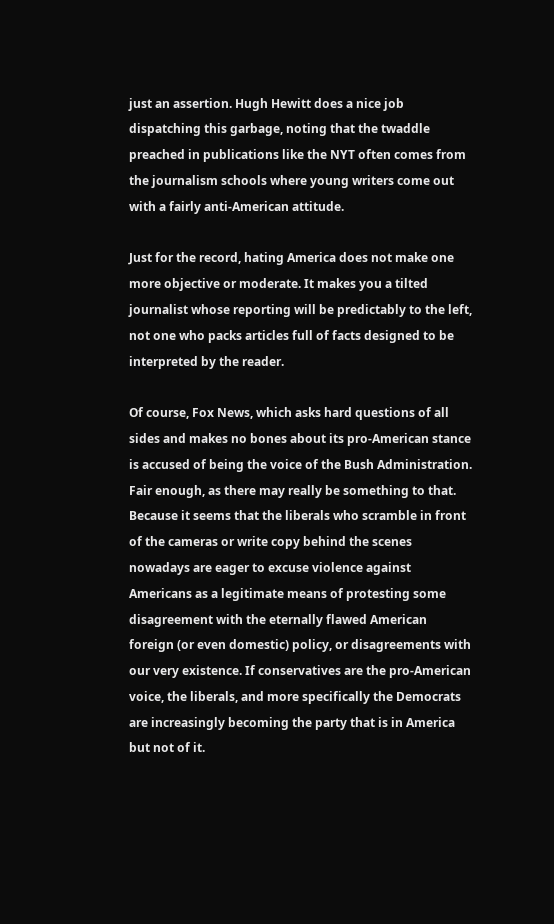just an assertion. Hugh Hewitt does a nice job dispatching this garbage, noting that the twaddle preached in publications like the NYT often comes from the journalism schools where young writers come out with a fairly anti-American attitude.

Just for the record, hating America does not make one more objective or moderate. It makes you a tilted journalist whose reporting will be predictably to the left, not one who packs articles full of facts designed to be interpreted by the reader.

Of course, Fox News, which asks hard questions of all sides and makes no bones about its pro-American stance is accused of being the voice of the Bush Administration. Fair enough, as there may really be something to that. Because it seems that the liberals who scramble in front of the cameras or write copy behind the scenes nowadays are eager to excuse violence against Americans as a legitimate means of protesting some disagreement with the eternally flawed American foreign (or even domestic) policy, or disagreements with our very existence. If conservatives are the pro-American voice, the liberals, and more specifically the Democrats are increasingly becoming the party that is in America but not of it.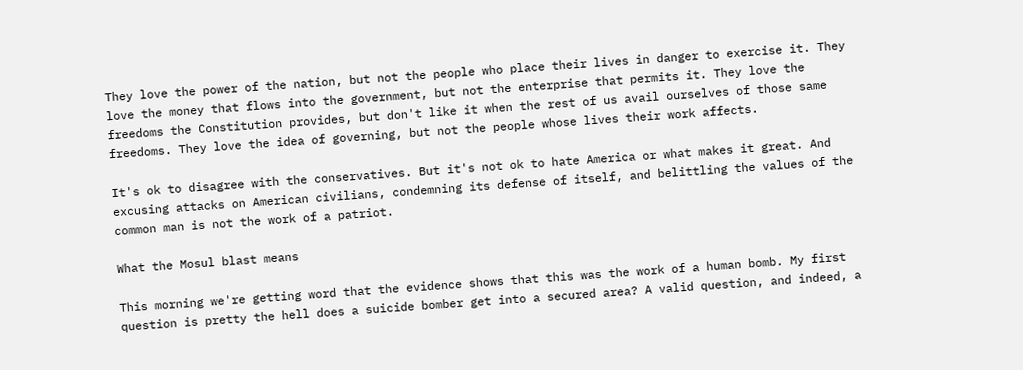They love the power of the nation, but not the people who place their lives in danger to exercise it. They love the money that flows into the government, but not the enterprise that permits it. They love the freedoms the Constitution provides, but don't like it when the rest of us avail ourselves of those same freedoms. They love the idea of governing, but not the people whose lives their work affects.

It's ok to disagree with the conservatives. But it's not ok to hate America or what makes it great. And excusing attacks on American civilians, condemning its defense of itself, and belittling the values of the common man is not the work of a patriot.

What the Mosul blast means

This morning we're getting word that the evidence shows that this was the work of a human bomb. My first question is pretty the hell does a suicide bomber get into a secured area? A valid question, and indeed, a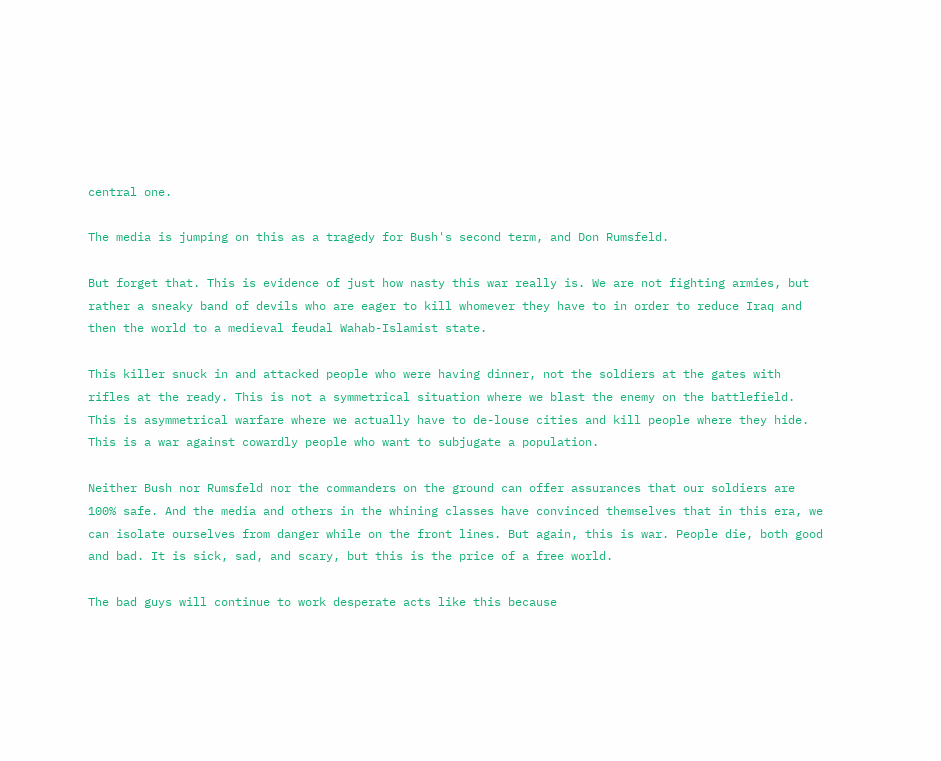central one.

The media is jumping on this as a tragedy for Bush's second term, and Don Rumsfeld.

But forget that. This is evidence of just how nasty this war really is. We are not fighting armies, but rather a sneaky band of devils who are eager to kill whomever they have to in order to reduce Iraq and then the world to a medieval feudal Wahab-Islamist state.

This killer snuck in and attacked people who were having dinner, not the soldiers at the gates with rifles at the ready. This is not a symmetrical situation where we blast the enemy on the battlefield. This is asymmetrical warfare where we actually have to de-louse cities and kill people where they hide. This is a war against cowardly people who want to subjugate a population.

Neither Bush nor Rumsfeld nor the commanders on the ground can offer assurances that our soldiers are 100% safe. And the media and others in the whining classes have convinced themselves that in this era, we can isolate ourselves from danger while on the front lines. But again, this is war. People die, both good and bad. It is sick, sad, and scary, but this is the price of a free world.

The bad guys will continue to work desperate acts like this because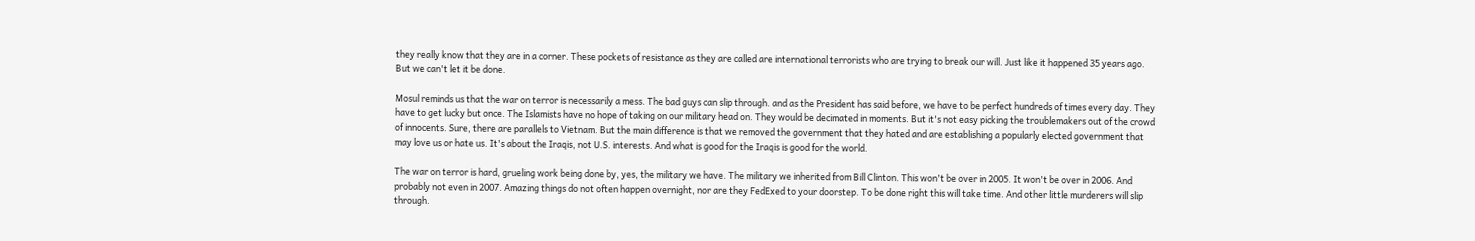they really know that they are in a corner. These pockets of resistance as they are called are international terrorists who are trying to break our will. Just like it happened 35 years ago. But we can't let it be done.

Mosul reminds us that the war on terror is necessarily a mess. The bad guys can slip through. and as the President has said before, we have to be perfect hundreds of times every day. They have to get lucky but once. The Islamists have no hope of taking on our military head on. They would be decimated in moments. But it's not easy picking the troublemakers out of the crowd of innocents. Sure, there are parallels to Vietnam. But the main difference is that we removed the government that they hated and are establishing a popularly elected government that may love us or hate us. It's about the Iraqis, not U.S. interests. And what is good for the Iraqis is good for the world.

The war on terror is hard, grueling work being done by, yes, the military we have. The military we inherited from Bill Clinton. This won't be over in 2005. It won't be over in 2006. And probably not even in 2007. Amazing things do not often happen overnight, nor are they FedExed to your doorstep. To be done right this will take time. And other little murderers will slip through.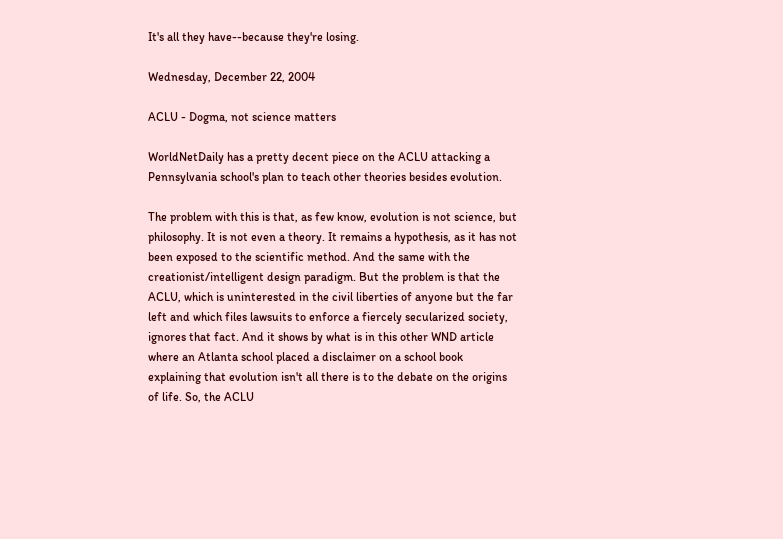It's all they have--because they're losing.

Wednesday, December 22, 2004

ACLU - Dogma, not science matters

WorldNetDaily has a pretty decent piece on the ACLU attacking a Pennsylvania school's plan to teach other theories besides evolution.

The problem with this is that, as few know, evolution is not science, but philosophy. It is not even a theory. It remains a hypothesis, as it has not been exposed to the scientific method. And the same with the creationist/intelligent design paradigm. But the problem is that the ACLU, which is uninterested in the civil liberties of anyone but the far left and which files lawsuits to enforce a fiercely secularized society, ignores that fact. And it shows by what is in this other WND article where an Atlanta school placed a disclaimer on a school book explaining that evolution isn't all there is to the debate on the origins of life. So, the ACLU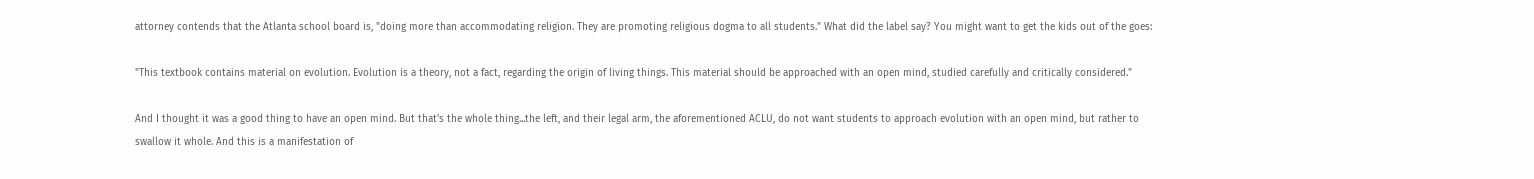attorney contends that the Atlanta school board is, "doing more than accommodating religion. They are promoting religious dogma to all students." What did the label say? You might want to get the kids out of the goes:

"This textbook contains material on evolution. Evolution is a theory, not a fact, regarding the origin of living things. This material should be approached with an open mind, studied carefully and critically considered."

And I thought it was a good thing to have an open mind. But that's the whole thing...the left, and their legal arm, the aforementioned ACLU, do not want students to approach evolution with an open mind, but rather to swallow it whole. And this is a manifestation of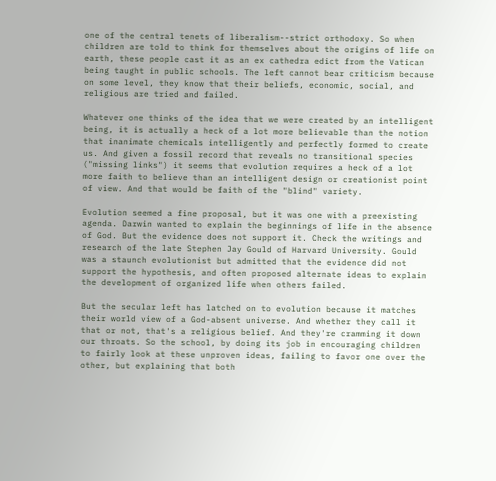one of the central tenets of liberalism--strict orthodoxy. So when children are told to think for themselves about the origins of life on earth, these people cast it as an ex cathedra edict from the Vatican being taught in public schools. The left cannot bear criticism because on some level, they know that their beliefs, economic, social, and religious are tried and failed.

Whatever one thinks of the idea that we were created by an intelligent being, it is actually a heck of a lot more believable than the notion that inanimate chemicals intelligently and perfectly formed to create us. And given a fossil record that reveals no transitional species ("missing links") it seems that evolution requires a heck of a lot more faith to believe than an intelligent design or creationist point of view. And that would be faith of the "blind" variety.

Evolution seemed a fine proposal, but it was one with a preexisting agenda. Darwin wanted to explain the beginnings of life in the absence of God. But the evidence does not support it. Check the writings and research of the late Stephen Jay Gould of Harvard University. Gould was a staunch evolutionist but admitted that the evidence did not support the hypothesis, and often proposed alternate ideas to explain the development of organized life when others failed.

But the secular left has latched on to evolution because it matches their world view of a God-absent universe. And whether they call it that or not, that's a religious belief. And they're cramming it down our throats. So the school, by doing its job in encouraging children to fairly look at these unproven ideas, failing to favor one over the other, but explaining that both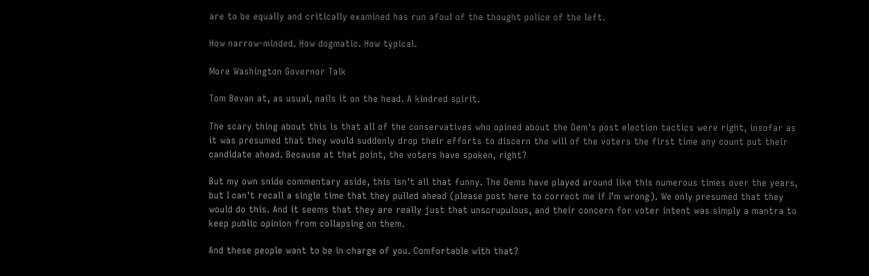are to be equally and critically examined has run afoul of the thought police of the left.

How narrow-minded. How dogmatic. How typical.

More Washington Governor Talk

Tom Bevan at, as usual, nails it on the head. A kindred spirit.

The scary thing about this is that all of the conservatives who opined about the Dem's post election tactics were right, insofar as it was presumed that they would suddenly drop their efforts to discern the will of the voters the first time any count put their candidate ahead. Because at that point, the voters have spoken, right?

But my own snide commentary aside, this isn't all that funny. The Dems have played around like this numerous times over the years, but I can't recall a single time that they pulled ahead (please post here to correct me if I'm wrong). We only presumed that they would do this. And it seems that they are really just that unscrupulous, and their concern for voter intent was simply a mantra to keep public opinion from collapsing on them.

And these people want to be in charge of you. Comfortable with that?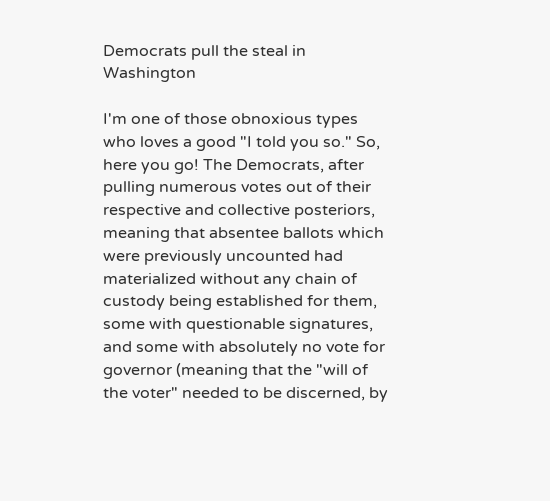Democrats pull the steal in Washington

I'm one of those obnoxious types who loves a good "I told you so." So, here you go! The Democrats, after pulling numerous votes out of their respective and collective posteriors, meaning that absentee ballots which were previously uncounted had materialized without any chain of custody being established for them, some with questionable signatures, and some with absolutely no vote for governor (meaning that the "will of the voter" needed to be discerned, by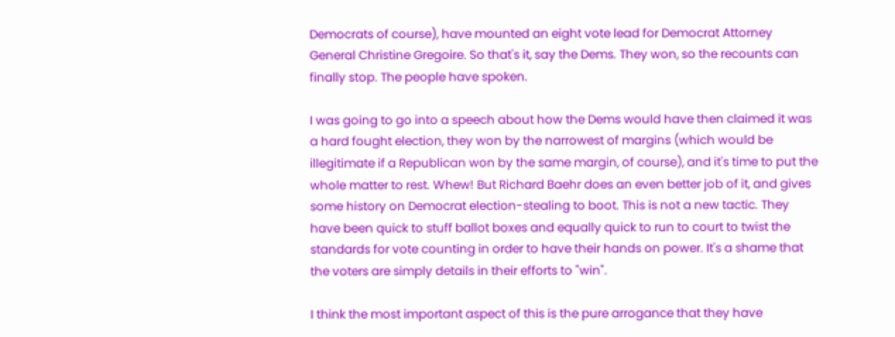Democrats of course), have mounted an eight vote lead for Democrat Attorney General Christine Gregoire. So that's it, say the Dems. They won, so the recounts can finally stop. The people have spoken.

I was going to go into a speech about how the Dems would have then claimed it was a hard fought election, they won by the narrowest of margins (which would be illegitimate if a Republican won by the same margin, of course), and it's time to put the whole matter to rest. Whew! But Richard Baehr does an even better job of it, and gives some history on Democrat election-stealing to boot. This is not a new tactic. They have been quick to stuff ballot boxes and equally quick to run to court to twist the standards for vote counting in order to have their hands on power. It's a shame that the voters are simply details in their efforts to "win".

I think the most important aspect of this is the pure arrogance that they have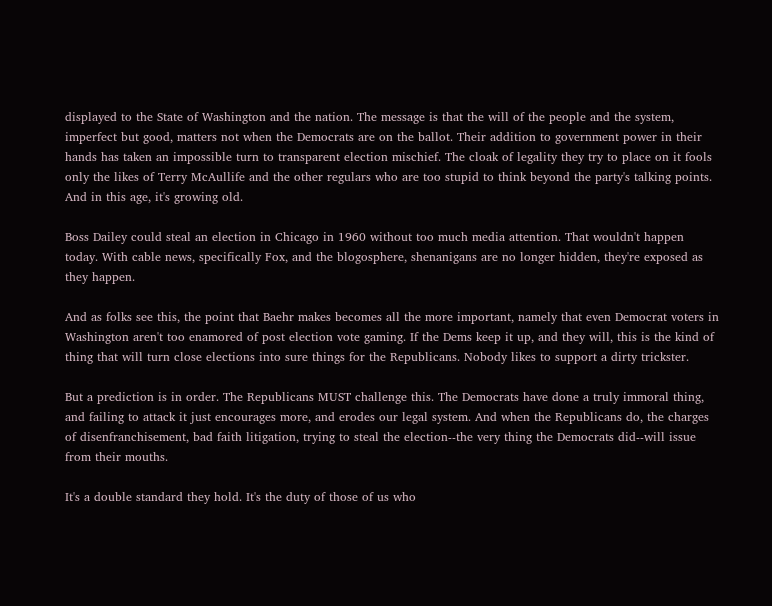displayed to the State of Washington and the nation. The message is that the will of the people and the system, imperfect but good, matters not when the Democrats are on the ballot. Their addition to government power in their hands has taken an impossible turn to transparent election mischief. The cloak of legality they try to place on it fools only the likes of Terry McAullife and the other regulars who are too stupid to think beyond the party's talking points. And in this age, it's growing old.

Boss Dailey could steal an election in Chicago in 1960 without too much media attention. That wouldn't happen today. With cable news, specifically Fox, and the blogosphere, shenanigans are no longer hidden, they're exposed as they happen.

And as folks see this, the point that Baehr makes becomes all the more important, namely that even Democrat voters in Washington aren't too enamored of post election vote gaming. If the Dems keep it up, and they will, this is the kind of thing that will turn close elections into sure things for the Republicans. Nobody likes to support a dirty trickster.

But a prediction is in order. The Republicans MUST challenge this. The Democrats have done a truly immoral thing, and failing to attack it just encourages more, and erodes our legal system. And when the Republicans do, the charges of disenfranchisement, bad faith litigation, trying to steal the election--the very thing the Democrats did--will issue from their mouths.

It's a double standard they hold. It's the duty of those of us who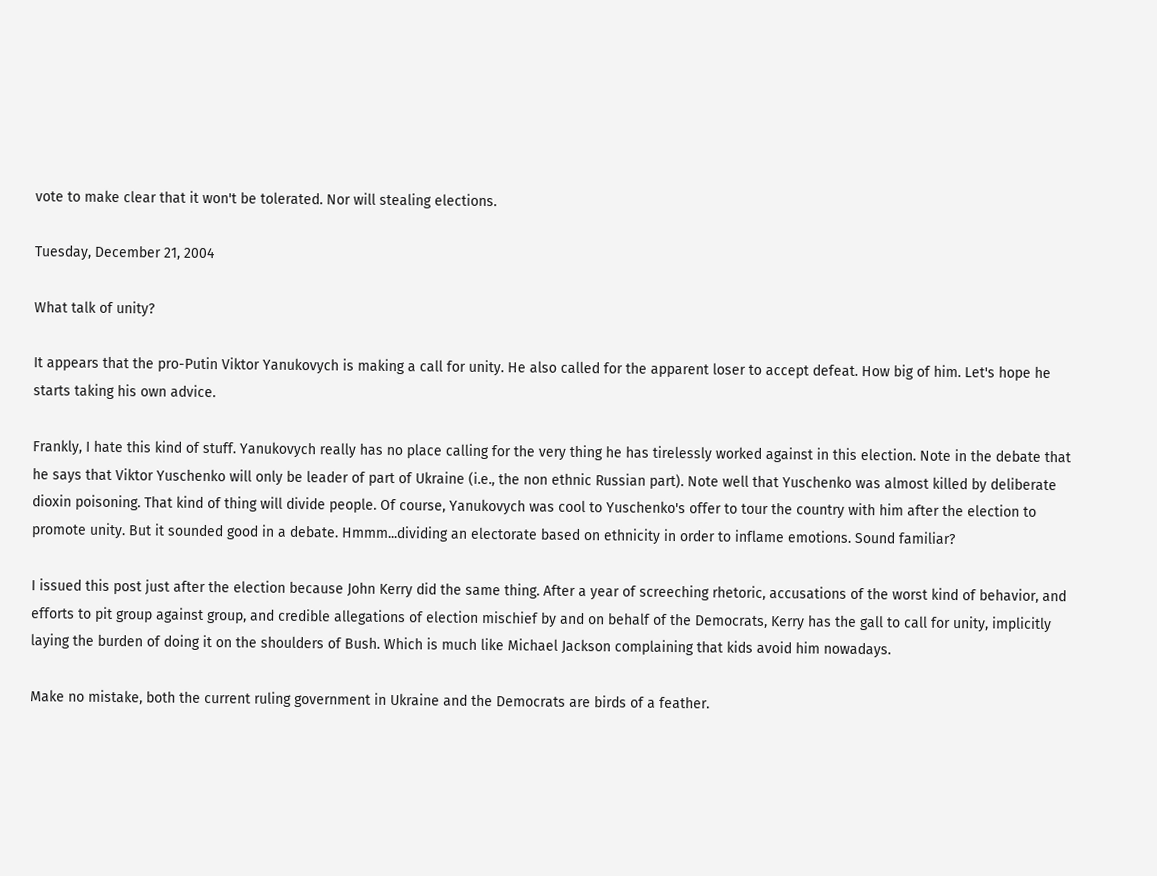vote to make clear that it won't be tolerated. Nor will stealing elections.

Tuesday, December 21, 2004

What talk of unity?

It appears that the pro-Putin Viktor Yanukovych is making a call for unity. He also called for the apparent loser to accept defeat. How big of him. Let's hope he starts taking his own advice.

Frankly, I hate this kind of stuff. Yanukovych really has no place calling for the very thing he has tirelessly worked against in this election. Note in the debate that he says that Viktor Yuschenko will only be leader of part of Ukraine (i.e., the non ethnic Russian part). Note well that Yuschenko was almost killed by deliberate dioxin poisoning. That kind of thing will divide people. Of course, Yanukovych was cool to Yuschenko's offer to tour the country with him after the election to promote unity. But it sounded good in a debate. Hmmm...dividing an electorate based on ethnicity in order to inflame emotions. Sound familiar?

I issued this post just after the election because John Kerry did the same thing. After a year of screeching rhetoric, accusations of the worst kind of behavior, and efforts to pit group against group, and credible allegations of election mischief by and on behalf of the Democrats, Kerry has the gall to call for unity, implicitly laying the burden of doing it on the shoulders of Bush. Which is much like Michael Jackson complaining that kids avoid him nowadays.

Make no mistake, both the current ruling government in Ukraine and the Democrats are birds of a feather.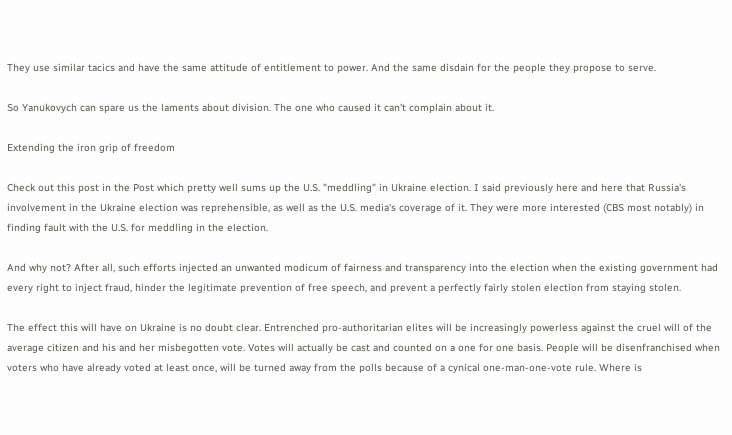They use similar tacics and have the same attitude of entitlement to power. And the same disdain for the people they propose to serve.

So Yanukovych can spare us the laments about division. The one who caused it can't complain about it.

Extending the iron grip of freedom

Check out this post in the Post which pretty well sums up the U.S. "meddling" in Ukraine election. I said previously here and here that Russia's involvement in the Ukraine election was reprehensible, as well as the U.S. media's coverage of it. They were more interested (CBS most notably) in finding fault with the U.S. for meddling in the election.

And why not? After all, such efforts injected an unwanted modicum of fairness and transparency into the election when the existing government had every right to inject fraud, hinder the legitimate prevention of free speech, and prevent a perfectly fairly stolen election from staying stolen.

The effect this will have on Ukraine is no doubt clear. Entrenched pro-authoritarian elites will be increasingly powerless against the cruel will of the average citizen and his and her misbegotten vote. Votes will actually be cast and counted on a one for one basis. People will be disenfranchised when voters who have already voted at least once, will be turned away from the polls because of a cynical one-man-one-vote rule. Where is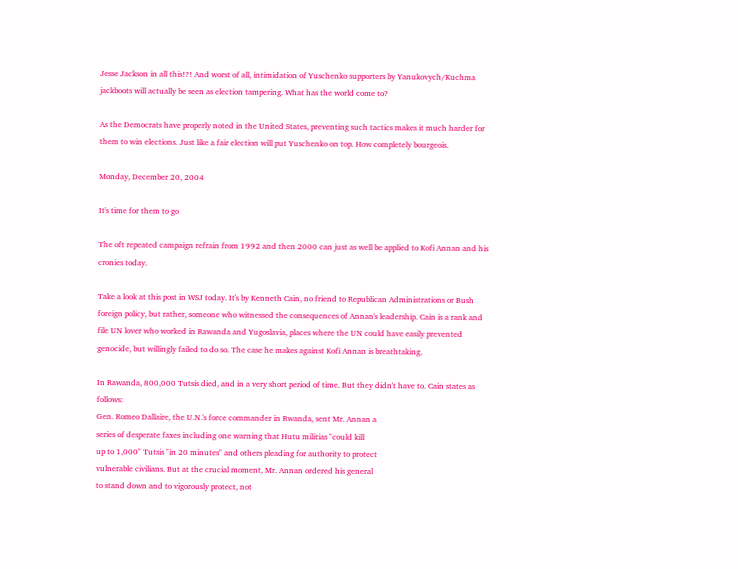Jesse Jackson in all this!?! And worst of all, intimidation of Yuschenko supporters by Yanukovych/Kuchma jackboots will actually be seen as election tampering. What has the world come to?

As the Democrats have properly noted in the United States, preventing such tactics makes it much harder for them to win elections. Just like a fair election will put Yuschenko on top. How completely bourgeois.

Monday, December 20, 2004

It's time for them to go

The oft repeated campaign refrain from 1992 and then 2000 can just as well be applied to Kofi Annan and his cronies today.

Take a look at this post in WSJ today. It's by Kenneth Cain, no friend to Republican Administrations or Bush foreign policy, but rather, someone who witnessed the consequences of Annan's leadership. Cain is a rank and file UN lover who worked in Rawanda and Yugoslavia, places where the UN could have easily prevented genocide, but willingly failed to do so. The case he makes against Kofi Annan is breathtaking.

In Rawanda, 800,000 Tutsis died, and in a very short period of time. But they didn't have to. Cain states as follows:
Gen. Romeo Dallaire, the U.N.'s force commander in Rwanda, sent Mr. Annan a
series of desperate faxes including one warning that Hutu militias "could kill
up to 1,000" Tutsis "in 20 minutes" and others pleading for authority to protect
vulnerable civilians. But at the crucial moment, Mr. Annan ordered his general
to stand down and to vigorously protect, not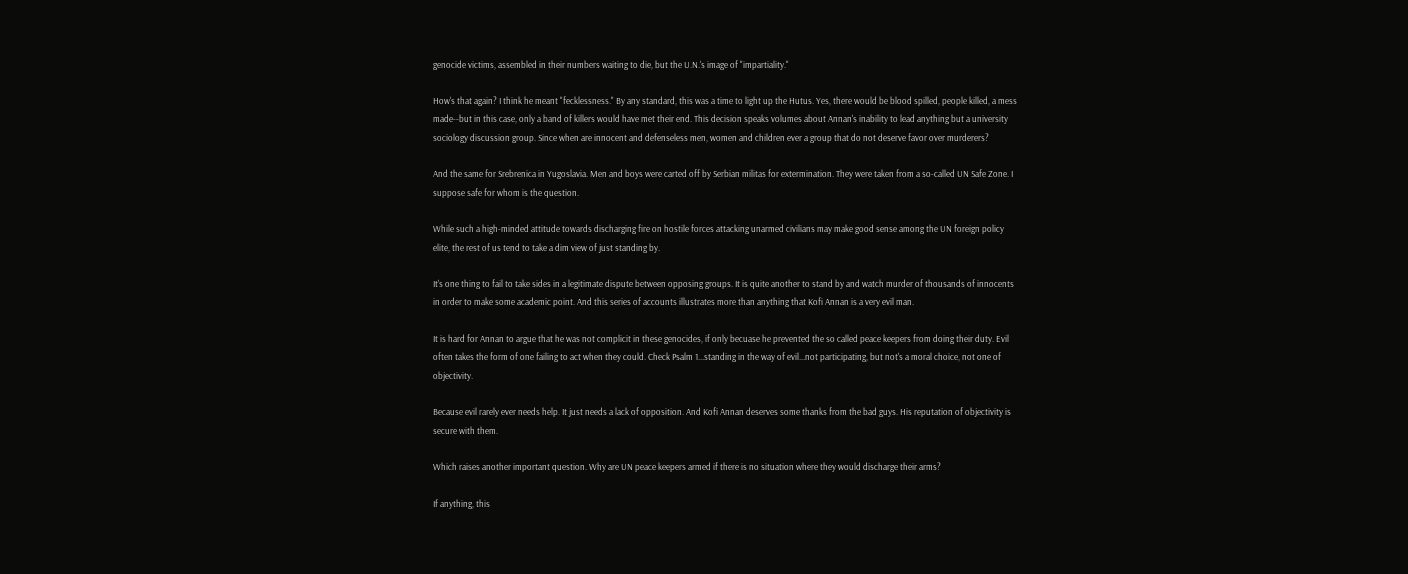genocide victims, assembled in their numbers waiting to die, but the U.N.'s image of "impartiality."

How's that again? I think he meant "fecklessness." By any standard, this was a time to light up the Hutus. Yes, there would be blood spilled, people killed, a mess made--but in this case, only a band of killers would have met their end. This decision speaks volumes about Annan's inability to lead anything but a university sociology discussion group. Since when are innocent and defenseless men, women and children ever a group that do not deserve favor over murderers?

And the same for Srebrenica in Yugoslavia. Men and boys were carted off by Serbian militas for extermination. They were taken from a so-called UN Safe Zone. I suppose safe for whom is the question.

While such a high-minded attitude towards discharging fire on hostile forces attacking unarmed civilians may make good sense among the UN foreign policy elite, the rest of us tend to take a dim view of just standing by.

It's one thing to fail to take sides in a legitimate dispute between opposing groups. It is quite another to stand by and watch murder of thousands of innocents in order to make some academic point. And this series of accounts illustrates more than anything that Kofi Annan is a very evil man.

It is hard for Annan to argue that he was not complicit in these genocides, if only becuase he prevented the so called peace keepers from doing their duty. Evil often takes the form of one failing to act when they could. Check Psalm 1...standing in the way of evil...not participating, but not's a moral choice, not one of objectivity.

Because evil rarely ever needs help. It just needs a lack of opposition. And Kofi Annan deserves some thanks from the bad guys. His reputation of objectivity is secure with them.

Which raises another important question. Why are UN peace keepers armed if there is no situation where they would discharge their arms?

If anything, this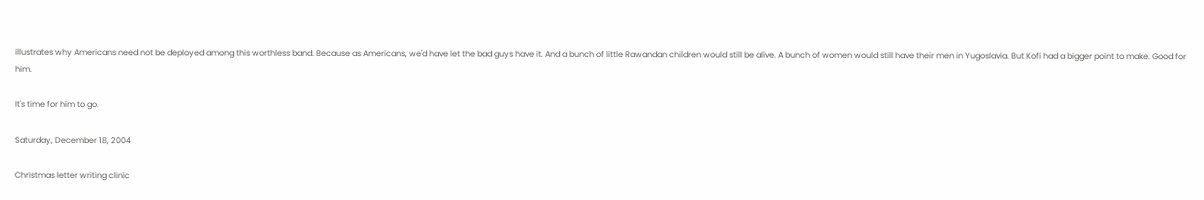illustrates why Americans need not be deployed among this worthless band. Because as Americans, we'd have let the bad guys have it. And a bunch of little Rawandan children would still be alive. A bunch of women would still have their men in Yugoslavia. But Kofi had a bigger point to make. Good for him.

It's time for him to go.

Saturday, December 18, 2004

Christmas letter writing clinic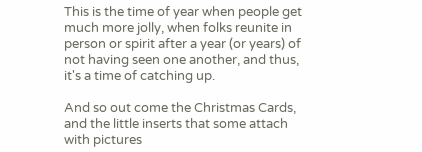This is the time of year when people get much more jolly, when folks reunite in person or spirit after a year (or years) of not having seen one another, and thus, it's a time of catching up.

And so out come the Christmas Cards, and the little inserts that some attach with pictures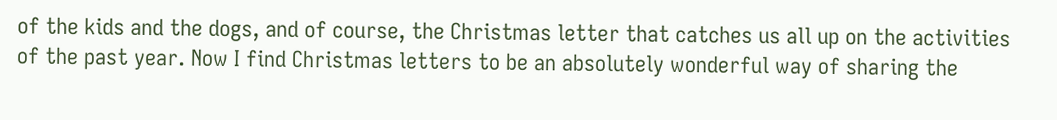of the kids and the dogs, and of course, the Christmas letter that catches us all up on the activities of the past year. Now I find Christmas letters to be an absolutely wonderful way of sharing the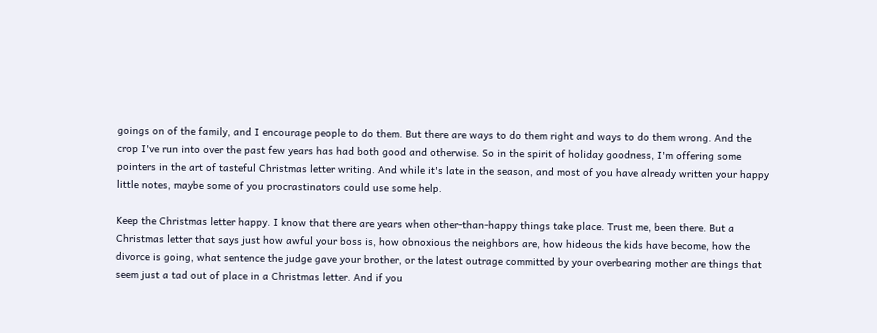goings on of the family, and I encourage people to do them. But there are ways to do them right and ways to do them wrong. And the crop I've run into over the past few years has had both good and otherwise. So in the spirit of holiday goodness, I'm offering some pointers in the art of tasteful Christmas letter writing. And while it's late in the season, and most of you have already written your happy little notes, maybe some of you procrastinators could use some help.

Keep the Christmas letter happy. I know that there are years when other-than-happy things take place. Trust me, been there. But a Christmas letter that says just how awful your boss is, how obnoxious the neighbors are, how hideous the kids have become, how the divorce is going, what sentence the judge gave your brother, or the latest outrage committed by your overbearing mother are things that seem just a tad out of place in a Christmas letter. And if you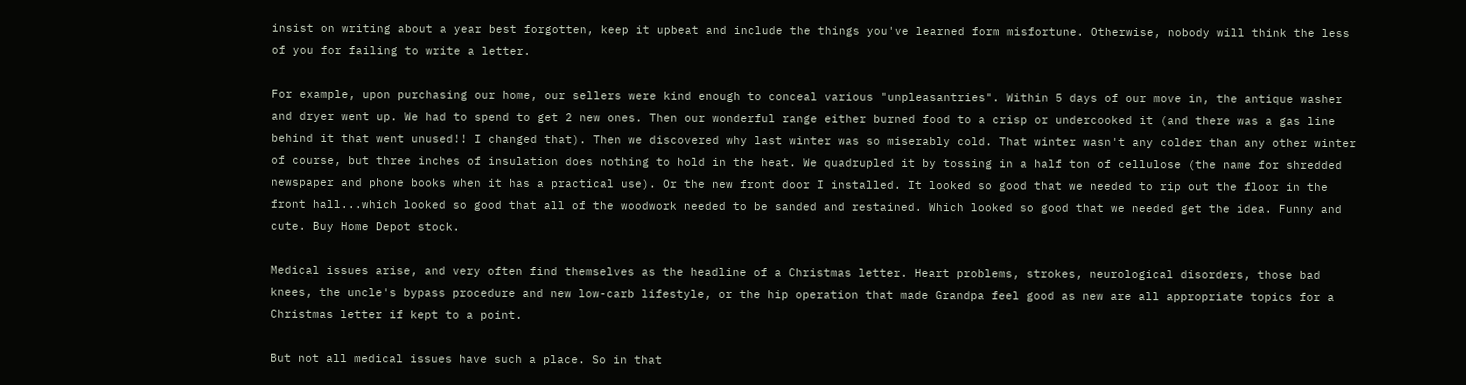insist on writing about a year best forgotten, keep it upbeat and include the things you've learned form misfortune. Otherwise, nobody will think the less of you for failing to write a letter.

For example, upon purchasing our home, our sellers were kind enough to conceal various "unpleasantries". Within 5 days of our move in, the antique washer and dryer went up. We had to spend to get 2 new ones. Then our wonderful range either burned food to a crisp or undercooked it (and there was a gas line behind it that went unused!! I changed that). Then we discovered why last winter was so miserably cold. That winter wasn't any colder than any other winter of course, but three inches of insulation does nothing to hold in the heat. We quadrupled it by tossing in a half ton of cellulose (the name for shredded newspaper and phone books when it has a practical use). Or the new front door I installed. It looked so good that we needed to rip out the floor in the front hall...which looked so good that all of the woodwork needed to be sanded and restained. Which looked so good that we needed get the idea. Funny and cute. Buy Home Depot stock.

Medical issues arise, and very often find themselves as the headline of a Christmas letter. Heart problems, strokes, neurological disorders, those bad knees, the uncle's bypass procedure and new low-carb lifestyle, or the hip operation that made Grandpa feel good as new are all appropriate topics for a Christmas letter if kept to a point.

But not all medical issues have such a place. So in that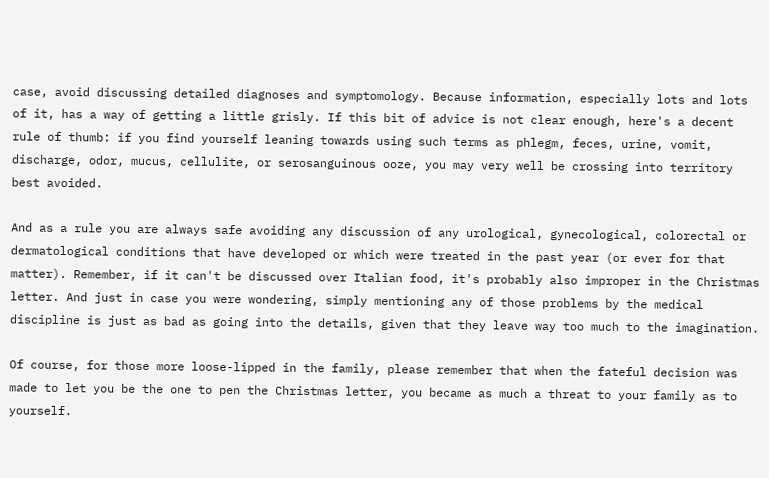case, avoid discussing detailed diagnoses and symptomology. Because information, especially lots and lots of it, has a way of getting a little grisly. If this bit of advice is not clear enough, here's a decent rule of thumb: if you find yourself leaning towards using such terms as phlegm, feces, urine, vomit, discharge, odor, mucus, cellulite, or serosanguinous ooze, you may very well be crossing into territory best avoided.

And as a rule you are always safe avoiding any discussion of any urological, gynecological, colorectal or dermatological conditions that have developed or which were treated in the past year (or ever for that matter). Remember, if it can't be discussed over Italian food, it's probably also improper in the Christmas letter. And just in case you were wondering, simply mentioning any of those problems by the medical discipline is just as bad as going into the details, given that they leave way too much to the imagination.

Of course, for those more loose-lipped in the family, please remember that when the fateful decision was made to let you be the one to pen the Christmas letter, you became as much a threat to your family as to yourself.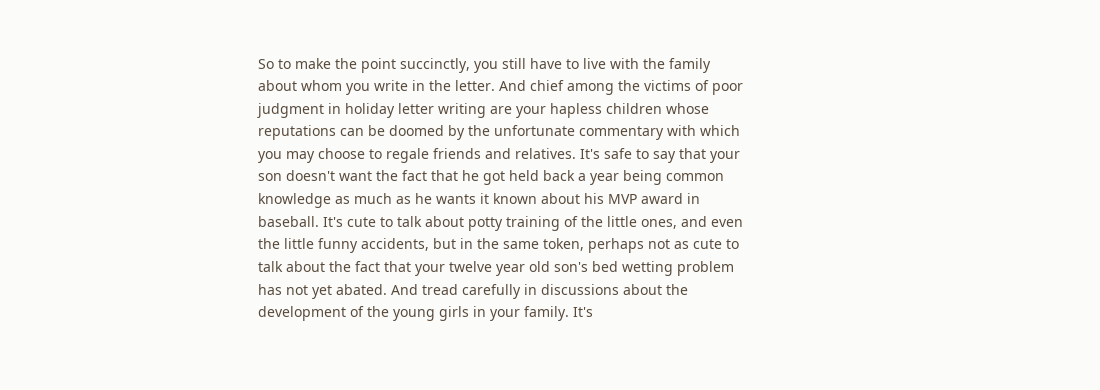So to make the point succinctly, you still have to live with the family about whom you write in the letter. And chief among the victims of poor judgment in holiday letter writing are your hapless children whose reputations can be doomed by the unfortunate commentary with which you may choose to regale friends and relatives. It's safe to say that your son doesn't want the fact that he got held back a year being common knowledge as much as he wants it known about his MVP award in baseball. It's cute to talk about potty training of the little ones, and even the little funny accidents, but in the same token, perhaps not as cute to talk about the fact that your twelve year old son's bed wetting problem has not yet abated. And tread carefully in discussions about the development of the young girls in your family. It's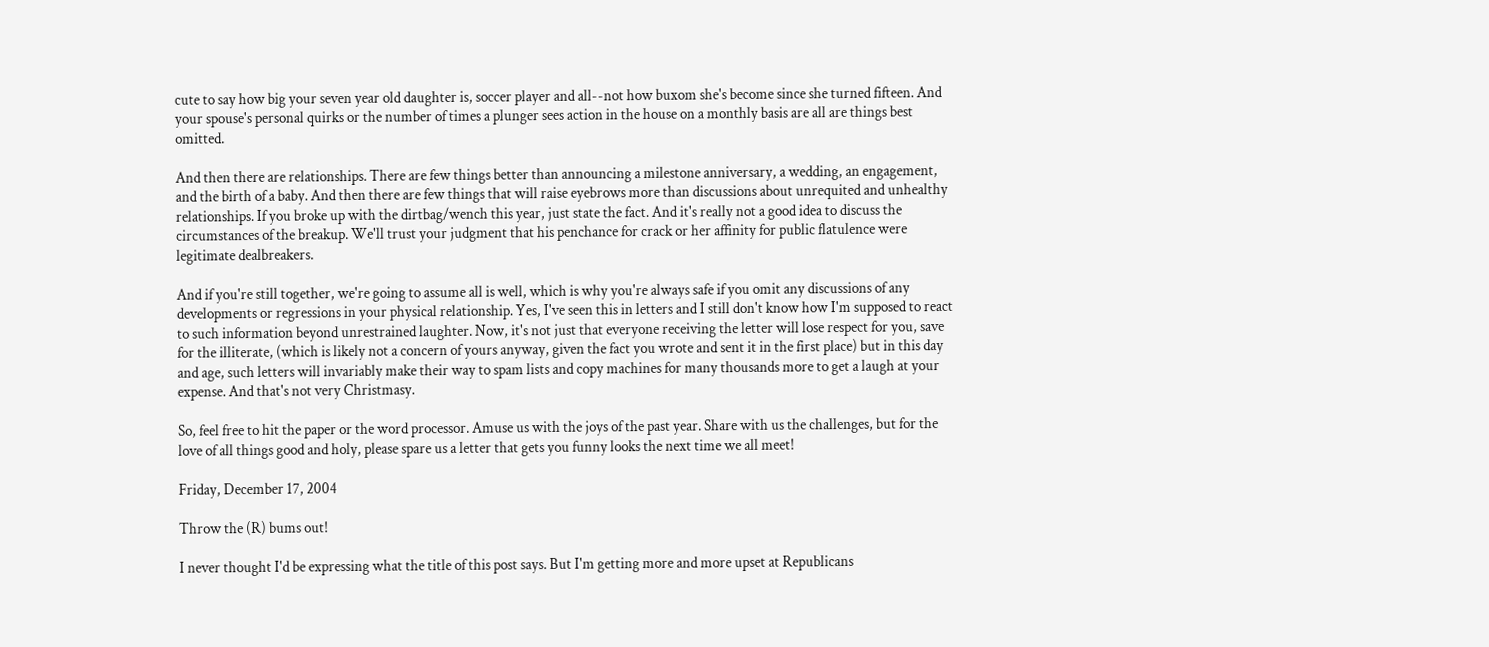cute to say how big your seven year old daughter is, soccer player and all--not how buxom she's become since she turned fifteen. And your spouse's personal quirks or the number of times a plunger sees action in the house on a monthly basis are all are things best omitted.

And then there are relationships. There are few things better than announcing a milestone anniversary, a wedding, an engagement, and the birth of a baby. And then there are few things that will raise eyebrows more than discussions about unrequited and unhealthy relationships. If you broke up with the dirtbag/wench this year, just state the fact. And it's really not a good idea to discuss the circumstances of the breakup. We'll trust your judgment that his penchance for crack or her affinity for public flatulence were legitimate dealbreakers.

And if you're still together, we're going to assume all is well, which is why you're always safe if you omit any discussions of any developments or regressions in your physical relationship. Yes, I've seen this in letters and I still don't know how I'm supposed to react to such information beyond unrestrained laughter. Now, it's not just that everyone receiving the letter will lose respect for you, save for the illiterate, (which is likely not a concern of yours anyway, given the fact you wrote and sent it in the first place) but in this day and age, such letters will invariably make their way to spam lists and copy machines for many thousands more to get a laugh at your expense. And that's not very Christmasy.

So, feel free to hit the paper or the word processor. Amuse us with the joys of the past year. Share with us the challenges, but for the love of all things good and holy, please spare us a letter that gets you funny looks the next time we all meet!

Friday, December 17, 2004

Throw the (R) bums out!

I never thought I'd be expressing what the title of this post says. But I'm getting more and more upset at Republicans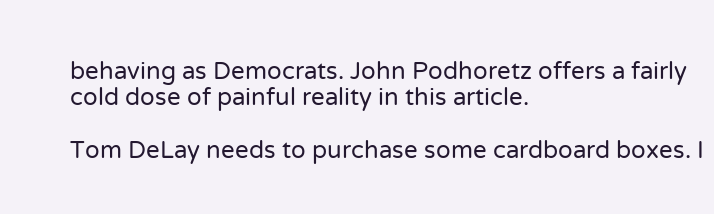behaving as Democrats. John Podhoretz offers a fairly cold dose of painful reality in this article.

Tom DeLay needs to purchase some cardboard boxes. I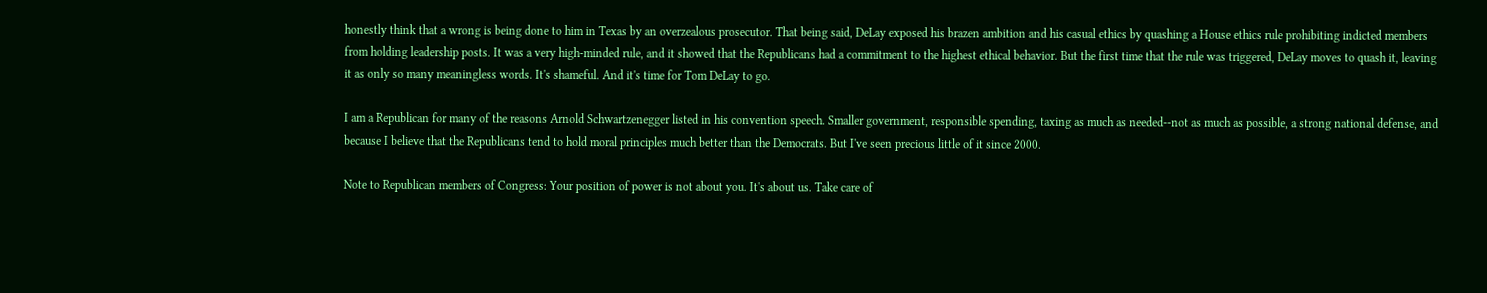honestly think that a wrong is being done to him in Texas by an overzealous prosecutor. That being said, DeLay exposed his brazen ambition and his casual ethics by quashing a House ethics rule prohibiting indicted members from holding leadership posts. It was a very high-minded rule, and it showed that the Republicans had a commitment to the highest ethical behavior. But the first time that the rule was triggered, DeLay moves to quash it, leaving it as only so many meaningless words. It's shameful. And it's time for Tom DeLay to go.

I am a Republican for many of the reasons Arnold Schwartzenegger listed in his convention speech. Smaller government, responsible spending, taxing as much as needed--not as much as possible, a strong national defense, and because I believe that the Republicans tend to hold moral principles much better than the Democrats. But I've seen precious little of it since 2000.

Note to Republican members of Congress: Your position of power is not about you. It's about us. Take care of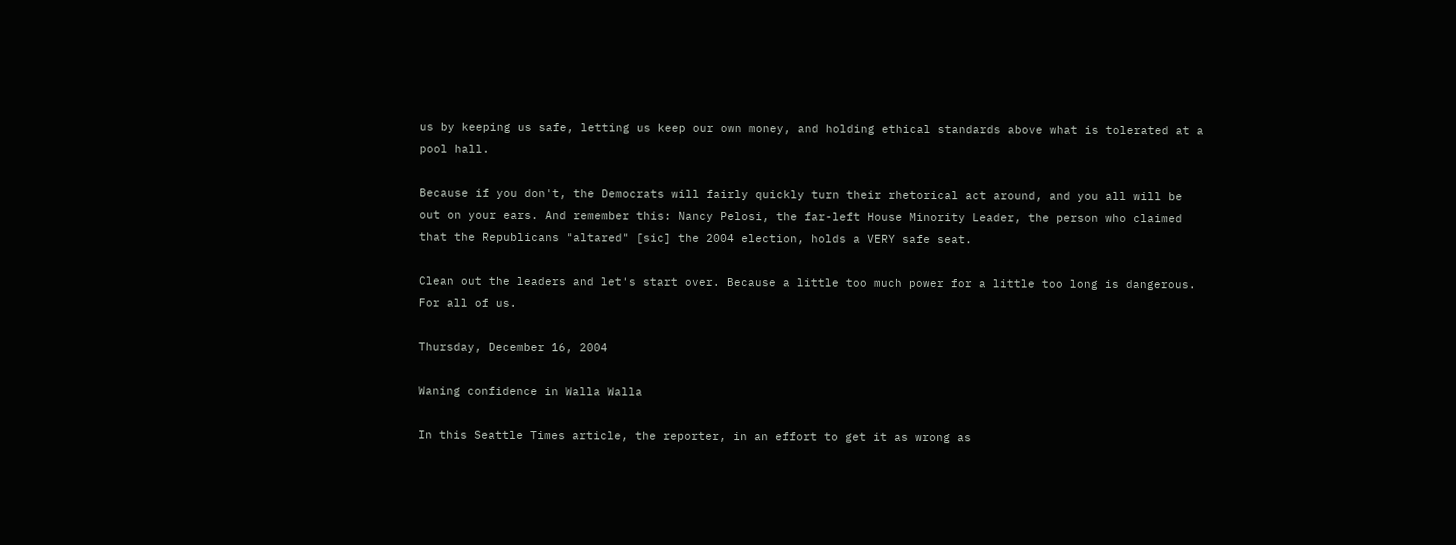us by keeping us safe, letting us keep our own money, and holding ethical standards above what is tolerated at a pool hall.

Because if you don't, the Democrats will fairly quickly turn their rhetorical act around, and you all will be out on your ears. And remember this: Nancy Pelosi, the far-left House Minority Leader, the person who claimed that the Republicans "altared" [sic] the 2004 election, holds a VERY safe seat.

Clean out the leaders and let's start over. Because a little too much power for a little too long is dangerous. For all of us.

Thursday, December 16, 2004

Waning confidence in Walla Walla

In this Seattle Times article, the reporter, in an effort to get it as wrong as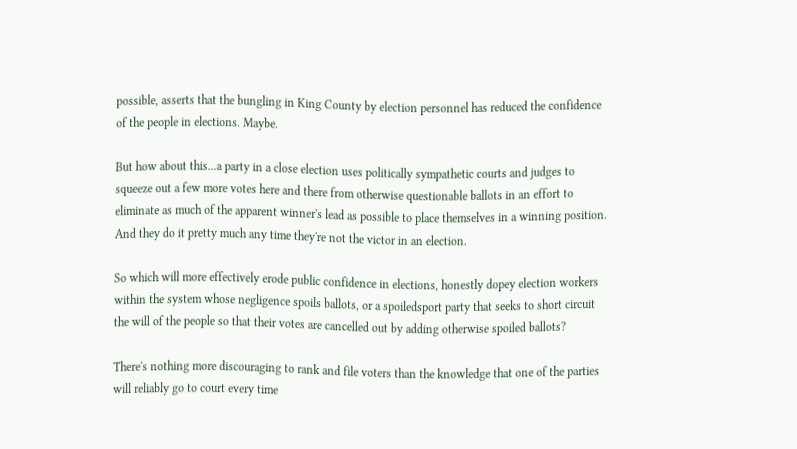possible, asserts that the bungling in King County by election personnel has reduced the confidence of the people in elections. Maybe.

But how about this...a party in a close election uses politically sympathetic courts and judges to squeeze out a few more votes here and there from otherwise questionable ballots in an effort to eliminate as much of the apparent winner's lead as possible to place themselves in a winning position. And they do it pretty much any time they're not the victor in an election.

So which will more effectively erode public confidence in elections, honestly dopey election workers within the system whose negligence spoils ballots, or a spoiledsport party that seeks to short circuit the will of the people so that their votes are cancelled out by adding otherwise spoiled ballots?

There's nothing more discouraging to rank and file voters than the knowledge that one of the parties will reliably go to court every time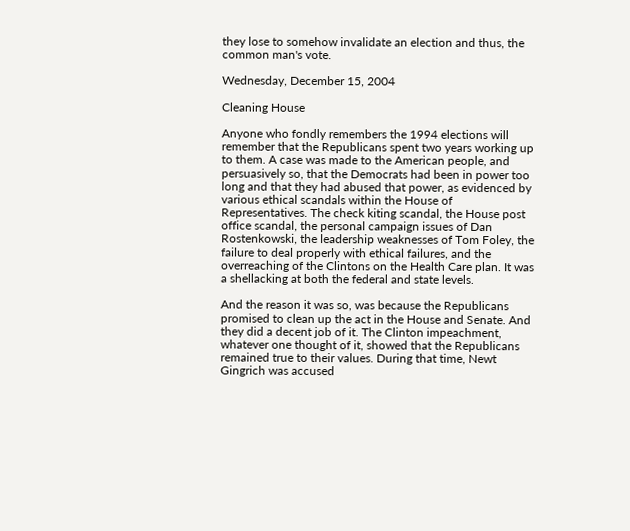they lose to somehow invalidate an election and thus, the common man's vote.

Wednesday, December 15, 2004

Cleaning House

Anyone who fondly remembers the 1994 elections will remember that the Republicans spent two years working up to them. A case was made to the American people, and persuasively so, that the Democrats had been in power too long and that they had abused that power, as evidenced by various ethical scandals within the House of Representatives. The check kiting scandal, the House post office scandal, the personal campaign issues of Dan Rostenkowski, the leadership weaknesses of Tom Foley, the failure to deal properly with ethical failures, and the overreaching of the Clintons on the Health Care plan. It was a shellacking at both the federal and state levels.

And the reason it was so, was because the Republicans promised to clean up the act in the House and Senate. And they did a decent job of it. The Clinton impeachment, whatever one thought of it, showed that the Republicans remained true to their values. During that time, Newt Gingrich was accused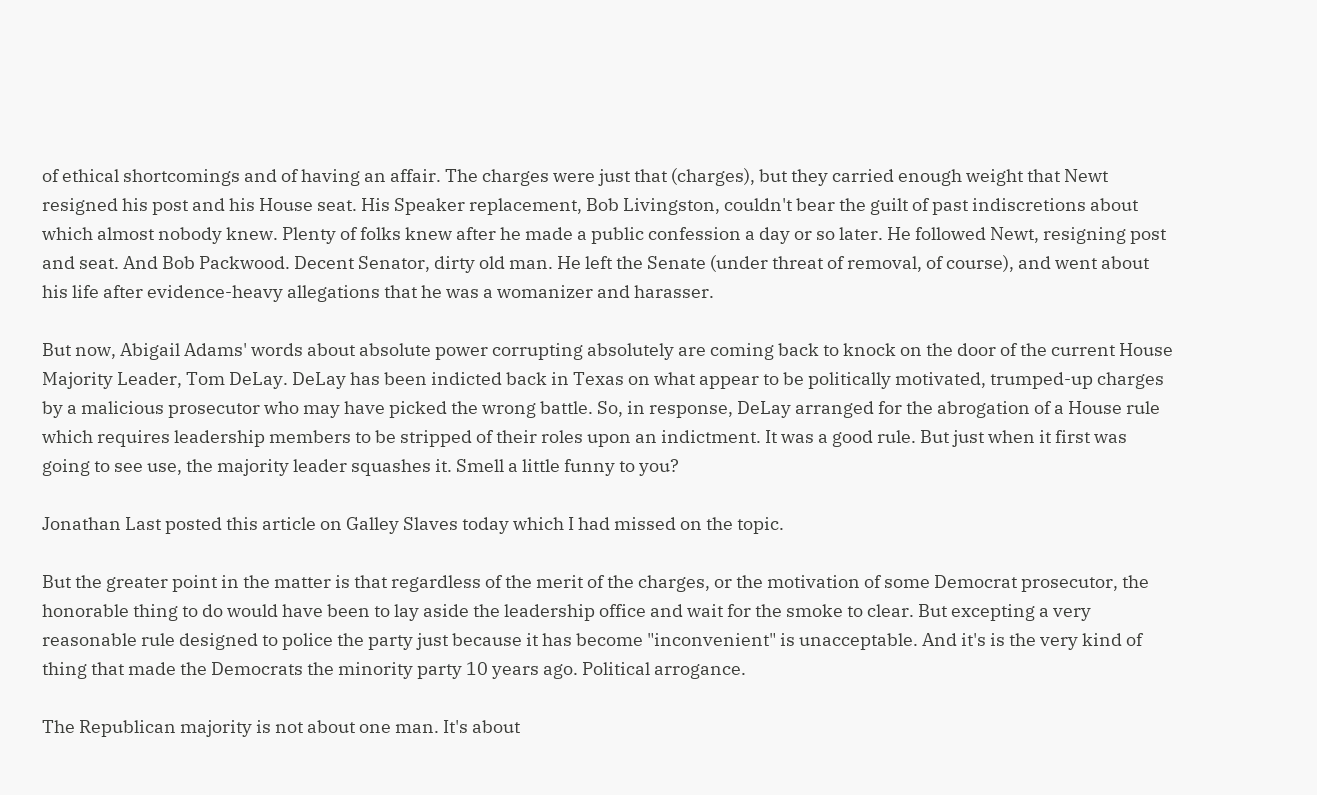of ethical shortcomings and of having an affair. The charges were just that (charges), but they carried enough weight that Newt resigned his post and his House seat. His Speaker replacement, Bob Livingston, couldn't bear the guilt of past indiscretions about which almost nobody knew. Plenty of folks knew after he made a public confession a day or so later. He followed Newt, resigning post and seat. And Bob Packwood. Decent Senator, dirty old man. He left the Senate (under threat of removal, of course), and went about his life after evidence-heavy allegations that he was a womanizer and harasser.

But now, Abigail Adams' words about absolute power corrupting absolutely are coming back to knock on the door of the current House Majority Leader, Tom DeLay. DeLay has been indicted back in Texas on what appear to be politically motivated, trumped-up charges by a malicious prosecutor who may have picked the wrong battle. So, in response, DeLay arranged for the abrogation of a House rule which requires leadership members to be stripped of their roles upon an indictment. It was a good rule. But just when it first was going to see use, the majority leader squashes it. Smell a little funny to you?

Jonathan Last posted this article on Galley Slaves today which I had missed on the topic.

But the greater point in the matter is that regardless of the merit of the charges, or the motivation of some Democrat prosecutor, the honorable thing to do would have been to lay aside the leadership office and wait for the smoke to clear. But excepting a very reasonable rule designed to police the party just because it has become "inconvenient" is unacceptable. And it's is the very kind of thing that made the Democrats the minority party 10 years ago. Political arrogance.

The Republican majority is not about one man. It's about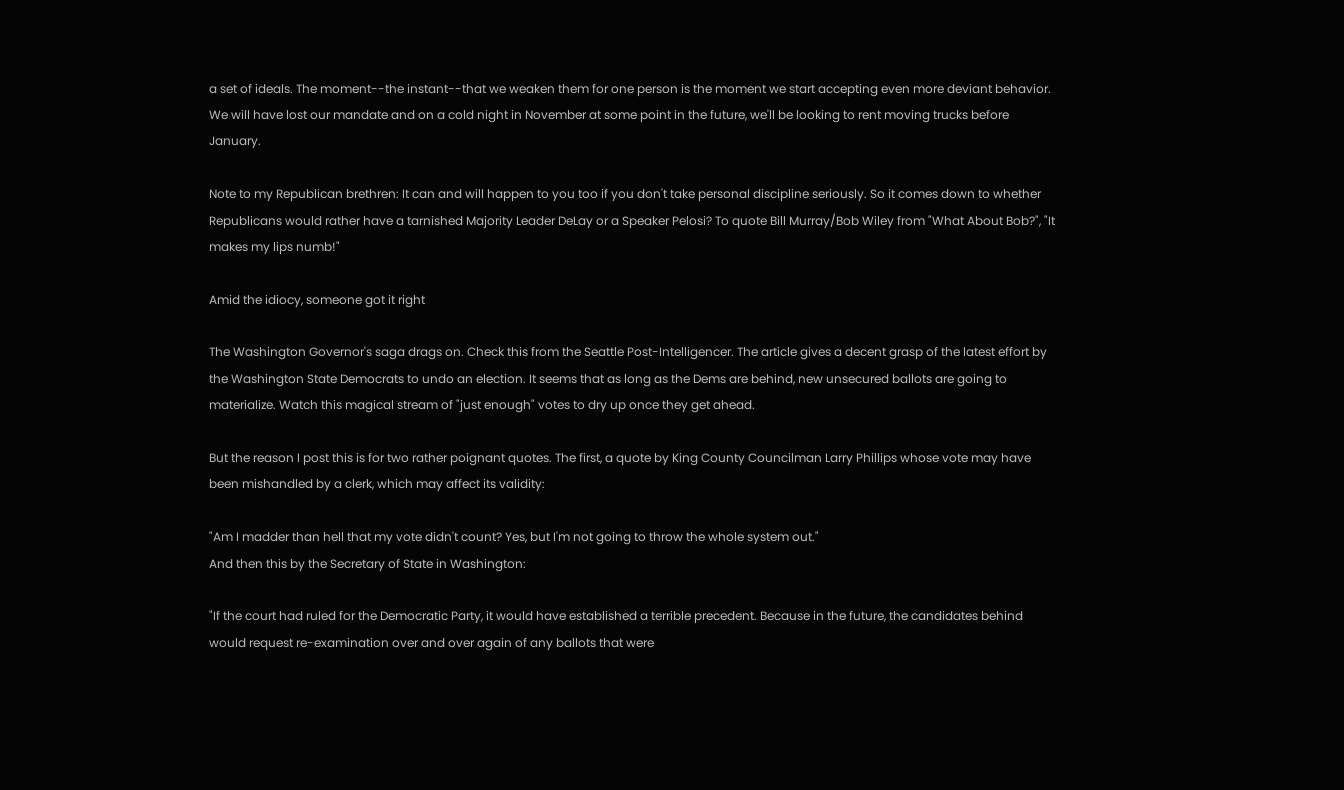a set of ideals. The moment--the instant--that we weaken them for one person is the moment we start accepting even more deviant behavior. We will have lost our mandate and on a cold night in November at some point in the future, we'll be looking to rent moving trucks before January.

Note to my Republican brethren: It can and will happen to you too if you don't take personal discipline seriously. So it comes down to whether Republicans would rather have a tarnished Majority Leader DeLay or a Speaker Pelosi? To quote Bill Murray/Bob Wiley from "What About Bob?", "It makes my lips numb!"

Amid the idiocy, someone got it right

The Washington Governor's saga drags on. Check this from the Seattle Post-Intelligencer. The article gives a decent grasp of the latest effort by the Washington State Democrats to undo an election. It seems that as long as the Dems are behind, new unsecured ballots are going to materialize. Watch this magical stream of "just enough" votes to dry up once they get ahead.

But the reason I post this is for two rather poignant quotes. The first, a quote by King County Councilman Larry Phillips whose vote may have been mishandled by a clerk, which may affect its validity:

"Am I madder than hell that my vote didn't count? Yes, but I'm not going to throw the whole system out."
And then this by the Secretary of State in Washington:

"If the court had ruled for the Democratic Party, it would have established a terrible precedent. Because in the future, the candidates behind would request re-examination over and over again of any ballots that were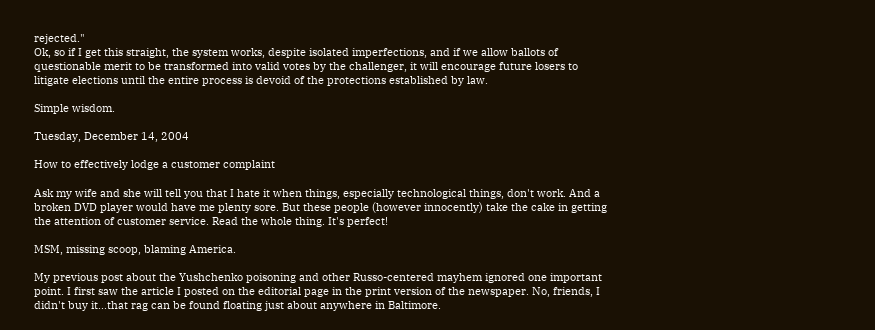rejected."
Ok, so if I get this straight, the system works, despite isolated imperfections, and if we allow ballots of questionable merit to be transformed into valid votes by the challenger, it will encourage future losers to litigate elections until the entire process is devoid of the protections established by law.

Simple wisdom.

Tuesday, December 14, 2004

How to effectively lodge a customer complaint

Ask my wife and she will tell you that I hate it when things, especially technological things, don't work. And a broken DVD player would have me plenty sore. But these people (however innocently) take the cake in getting the attention of customer service. Read the whole thing. It's perfect!

MSM, missing scoop, blaming America.

My previous post about the Yushchenko poisoning and other Russo-centered mayhem ignored one important point. I first saw the article I posted on the editorial page in the print version of the newspaper. No, friends, I didn't buy it...that rag can be found floating just about anywhere in Baltimore.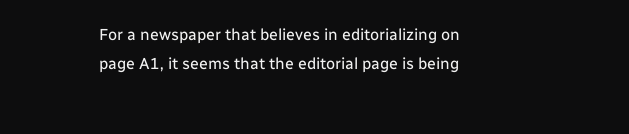For a newspaper that believes in editorializing on page A1, it seems that the editorial page is being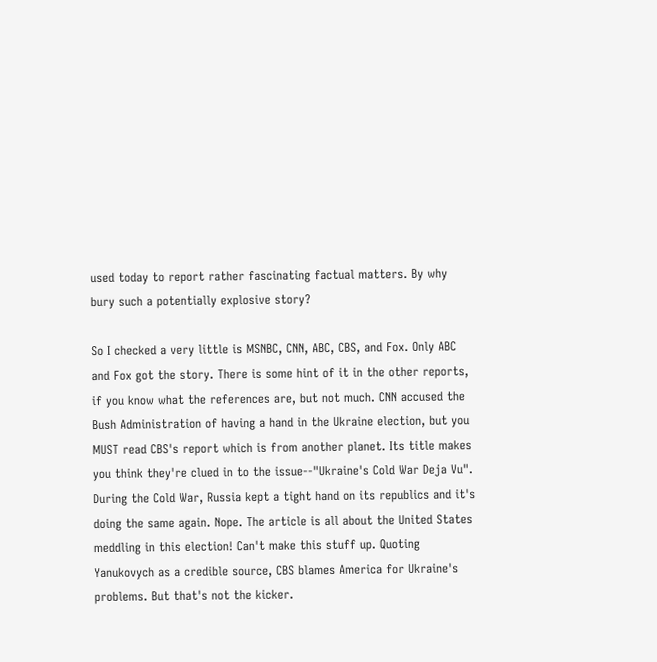used today to report rather fascinating factual matters. By why bury such a potentially explosive story?

So I checked a very little is MSNBC, CNN, ABC, CBS, and Fox. Only ABC and Fox got the story. There is some hint of it in the other reports, if you know what the references are, but not much. CNN accused the Bush Administration of having a hand in the Ukraine election, but you MUST read CBS's report which is from another planet. Its title makes you think they're clued in to the issue--"Ukraine's Cold War Deja Vu". During the Cold War, Russia kept a tight hand on its republics and it's doing the same again. Nope. The article is all about the United States meddling in this election! Can't make this stuff up. Quoting Yanukovych as a credible source, CBS blames America for Ukraine's problems. But that's not the kicker.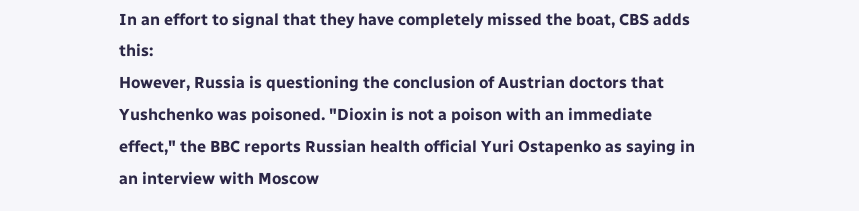In an effort to signal that they have completely missed the boat, CBS adds this:
However, Russia is questioning the conclusion of Austrian doctors that Yushchenko was poisoned. "Dioxin is not a poison with an immediate effect," the BBC reports Russian health official Yuri Ostapenko as saying in an interview with Moscow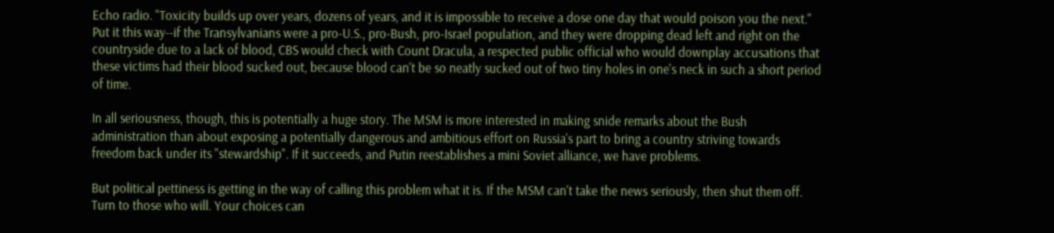Echo radio. "Toxicity builds up over years, dozens of years, and it is impossible to receive a dose one day that would poison you the next."
Put it this way--if the Transylvanians were a pro-U.S., pro-Bush, pro-Israel population, and they were dropping dead left and right on the countryside due to a lack of blood, CBS would check with Count Dracula, a respected public official who would downplay accusations that these victims had their blood sucked out, because blood can't be so neatly sucked out of two tiny holes in one's neck in such a short period of time.

In all seriousness, though, this is potentially a huge story. The MSM is more interested in making snide remarks about the Bush administration than about exposing a potentially dangerous and ambitious effort on Russia's part to bring a country striving towards freedom back under its "stewardship". If it succeeds, and Putin reestablishes a mini Soviet alliance, we have problems.

But political pettiness is getting in the way of calling this problem what it is. If the MSM can't take the news seriously, then shut them off. Turn to those who will. Your choices can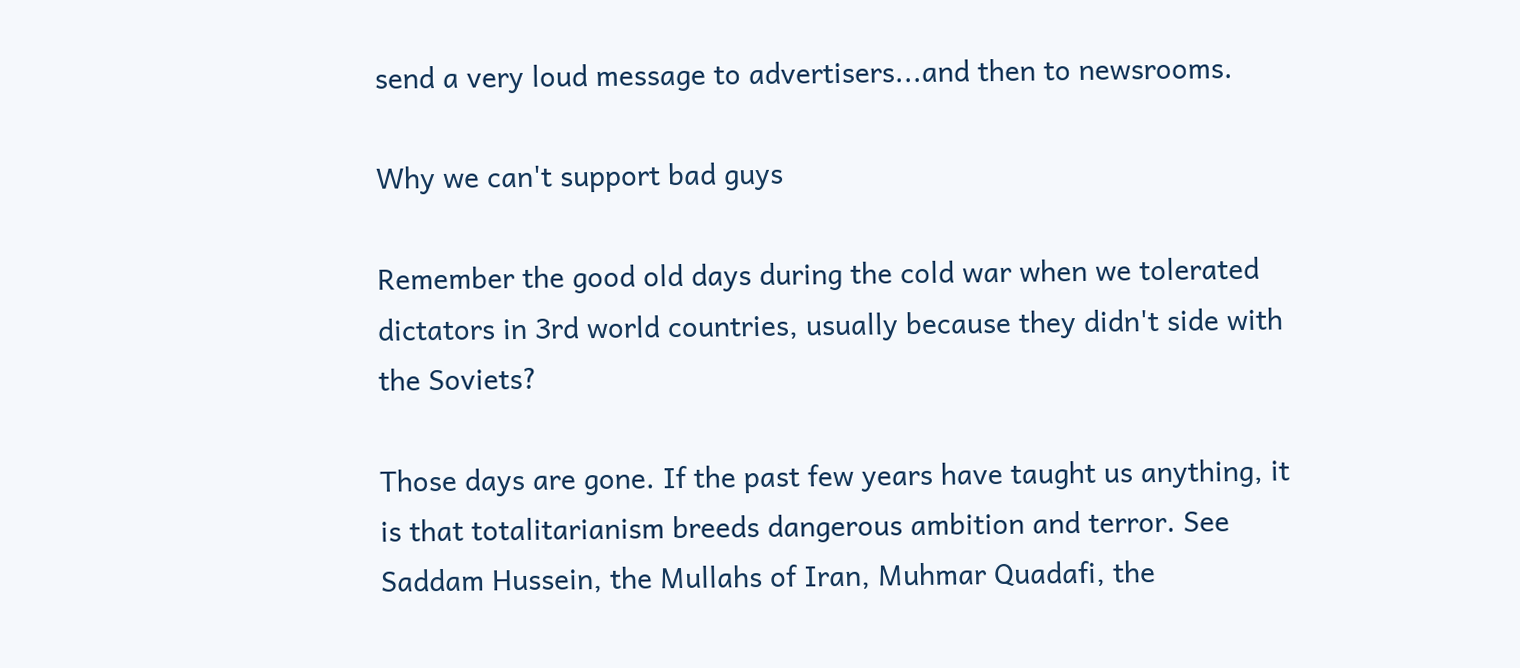send a very loud message to advertisers...and then to newsrooms.

Why we can't support bad guys

Remember the good old days during the cold war when we tolerated dictators in 3rd world countries, usually because they didn't side with the Soviets?

Those days are gone. If the past few years have taught us anything, it is that totalitarianism breeds dangerous ambition and terror. See Saddam Hussein, the Mullahs of Iran, Muhmar Quadafi, the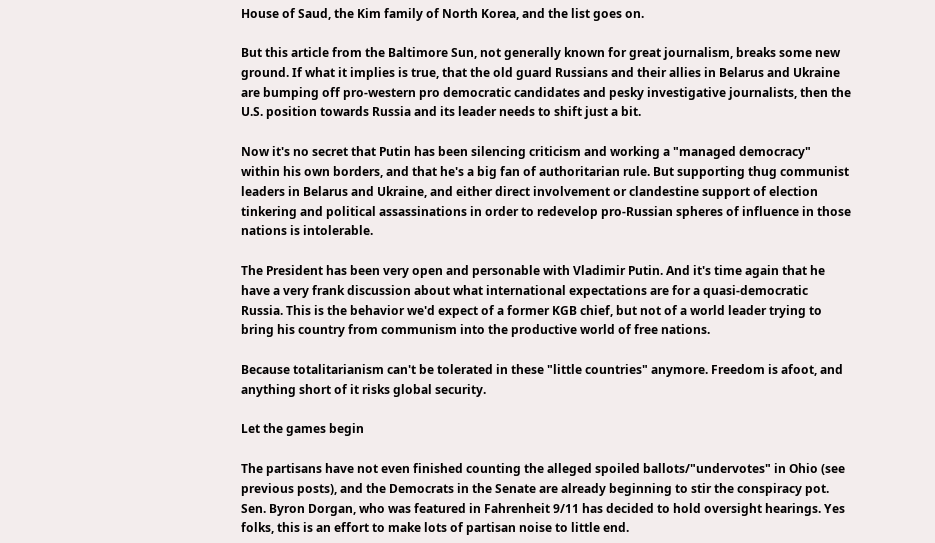House of Saud, the Kim family of North Korea, and the list goes on.

But this article from the Baltimore Sun, not generally known for great journalism, breaks some new ground. If what it implies is true, that the old guard Russians and their allies in Belarus and Ukraine are bumping off pro-western pro democratic candidates and pesky investigative journalists, then the U.S. position towards Russia and its leader needs to shift just a bit.

Now it's no secret that Putin has been silencing criticism and working a "managed democracy" within his own borders, and that he's a big fan of authoritarian rule. But supporting thug communist leaders in Belarus and Ukraine, and either direct involvement or clandestine support of election tinkering and political assassinations in order to redevelop pro-Russian spheres of influence in those nations is intolerable.

The President has been very open and personable with Vladimir Putin. And it's time again that he have a very frank discussion about what international expectations are for a quasi-democratic Russia. This is the behavior we'd expect of a former KGB chief, but not of a world leader trying to bring his country from communism into the productive world of free nations.

Because totalitarianism can't be tolerated in these "little countries" anymore. Freedom is afoot, and anything short of it risks global security.

Let the games begin

The partisans have not even finished counting the alleged spoiled ballots/"undervotes" in Ohio (see previous posts), and the Democrats in the Senate are already beginning to stir the conspiracy pot. Sen. Byron Dorgan, who was featured in Fahrenheit 9/11 has decided to hold oversight hearings. Yes folks, this is an effort to make lots of partisan noise to little end.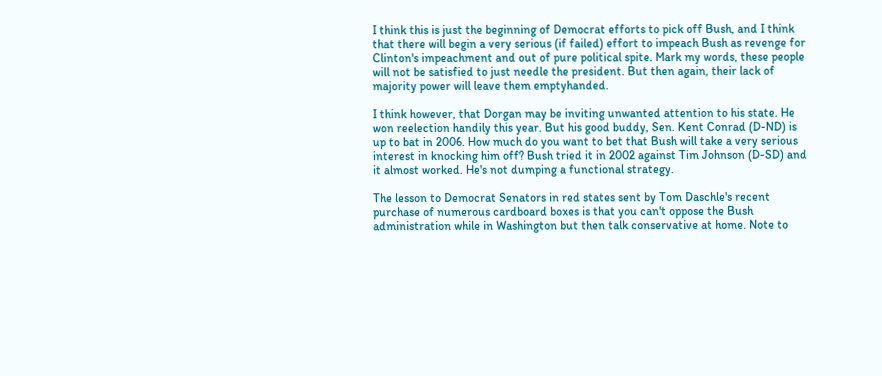I think this is just the beginning of Democrat efforts to pick off Bush, and I think that there will begin a very serious (if failed) effort to impeach Bush as revenge for Clinton's impeachment and out of pure political spite. Mark my words, these people will not be satisfied to just needle the president. But then again, their lack of majority power will leave them emptyhanded.

I think however, that Dorgan may be inviting unwanted attention to his state. He won reelection handily this year. But his good buddy, Sen. Kent Conrad (D-ND) is up to bat in 2006. How much do you want to bet that Bush will take a very serious interest in knocking him off? Bush tried it in 2002 against Tim Johnson (D-SD) and it almost worked. He's not dumping a functional strategy.

The lesson to Democrat Senators in red states sent by Tom Daschle's recent purchase of numerous cardboard boxes is that you can't oppose the Bush administration while in Washington but then talk conservative at home. Note to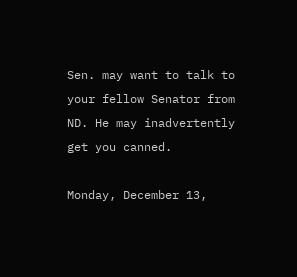Sen. may want to talk to your fellow Senator from ND. He may inadvertently get you canned.

Monday, December 13,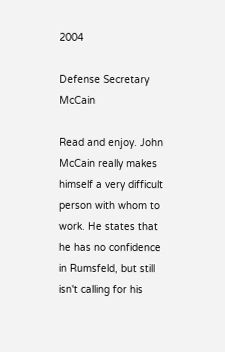2004

Defense Secretary McCain

Read and enjoy. John McCain really makes himself a very difficult person with whom to work. He states that he has no confidence in Rumsfeld, but still isn't calling for his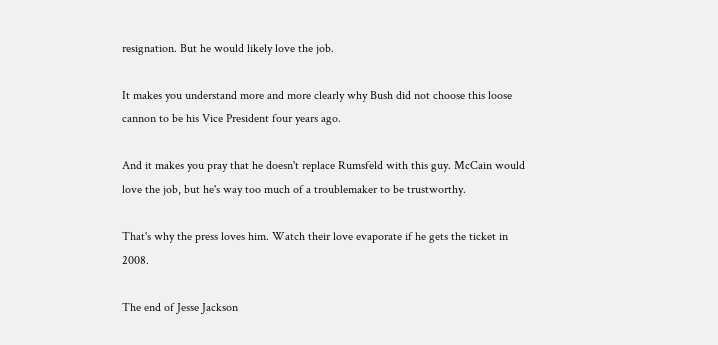resignation. But he would likely love the job.

It makes you understand more and more clearly why Bush did not choose this loose cannon to be his Vice President four years ago.

And it makes you pray that he doesn't replace Rumsfeld with this guy. McCain would love the job, but he's way too much of a troublemaker to be trustworthy.

That's why the press loves him. Watch their love evaporate if he gets the ticket in 2008.

The end of Jesse Jackson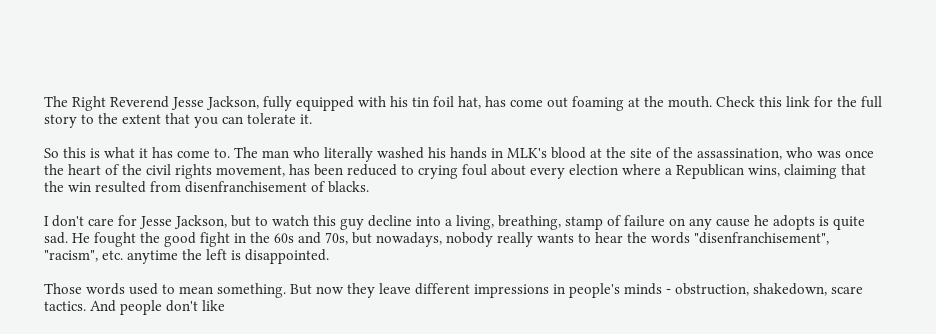The Right Reverend Jesse Jackson, fully equipped with his tin foil hat, has come out foaming at the mouth. Check this link for the full story to the extent that you can tolerate it.

So this is what it has come to. The man who literally washed his hands in MLK's blood at the site of the assassination, who was once the heart of the civil rights movement, has been reduced to crying foul about every election where a Republican wins, claiming that the win resulted from disenfranchisement of blacks.

I don't care for Jesse Jackson, but to watch this guy decline into a living, breathing, stamp of failure on any cause he adopts is quite sad. He fought the good fight in the 60s and 70s, but nowadays, nobody really wants to hear the words "disenfranchisement", "racism", etc. anytime the left is disappointed.

Those words used to mean something. But now they leave different impressions in people's minds - obstruction, shakedown, scare tactics. And people don't like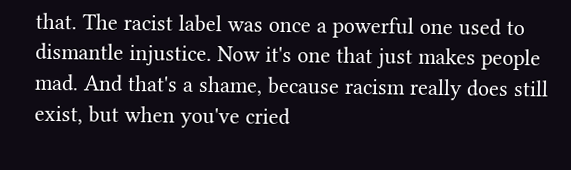that. The racist label was once a powerful one used to dismantle injustice. Now it's one that just makes people mad. And that's a shame, because racism really does still exist, but when you've cried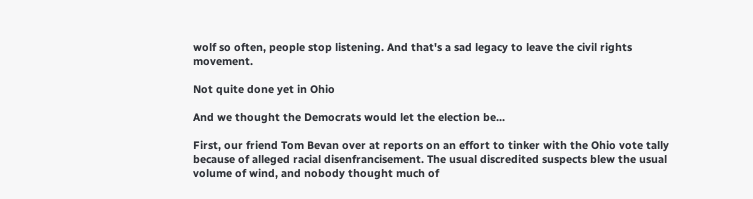wolf so often, people stop listening. And that's a sad legacy to leave the civil rights movement.

Not quite done yet in Ohio

And we thought the Democrats would let the election be...

First, our friend Tom Bevan over at reports on an effort to tinker with the Ohio vote tally because of alleged racial disenfrancisement. The usual discredited suspects blew the usual volume of wind, and nobody thought much of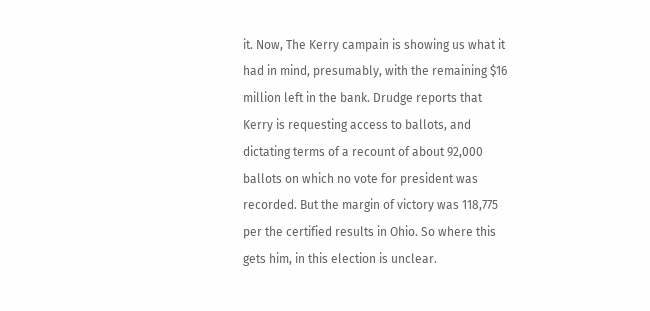it. Now, The Kerry campain is showing us what it had in mind, presumably, with the remaining $16 million left in the bank. Drudge reports that Kerry is requesting access to ballots, and dictating terms of a recount of about 92,000 ballots on which no vote for president was recorded. But the margin of victory was 118,775 per the certified results in Ohio. So where this gets him, in this election is unclear.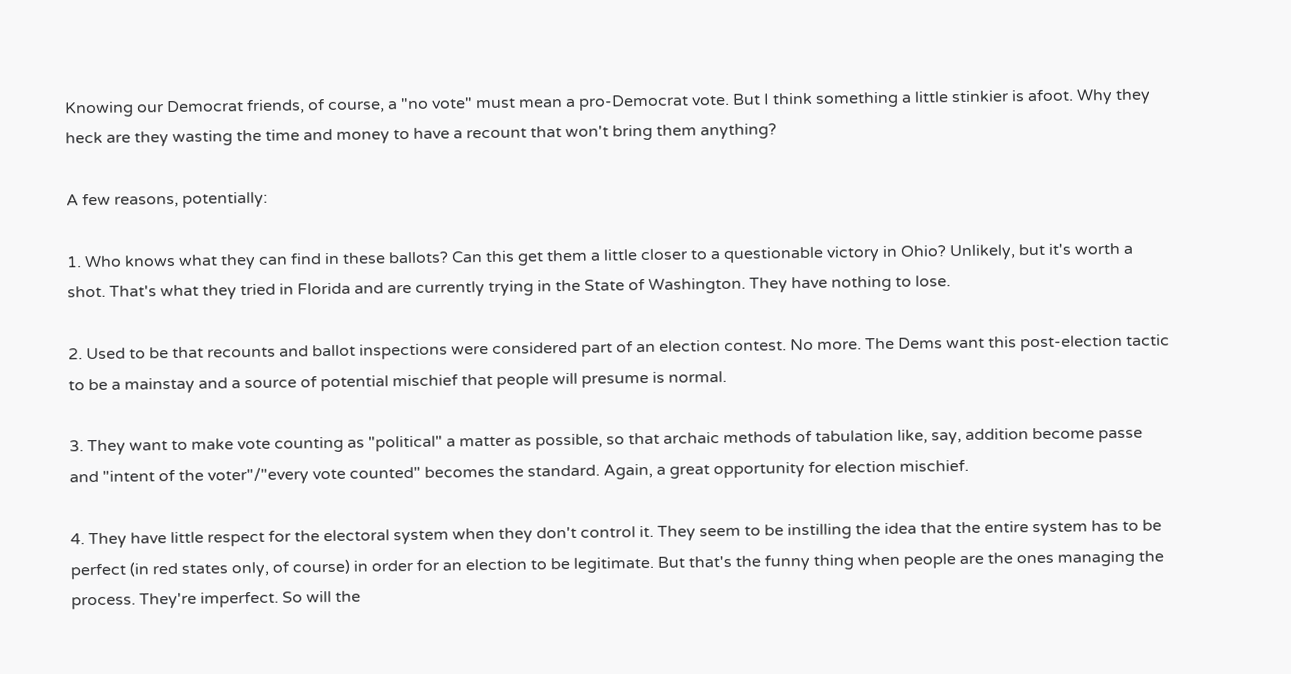Knowing our Democrat friends, of course, a "no vote" must mean a pro-Democrat vote. But I think something a little stinkier is afoot. Why they heck are they wasting the time and money to have a recount that won't bring them anything?

A few reasons, potentially:

1. Who knows what they can find in these ballots? Can this get them a little closer to a questionable victory in Ohio? Unlikely, but it's worth a shot. That's what they tried in Florida and are currently trying in the State of Washington. They have nothing to lose.

2. Used to be that recounts and ballot inspections were considered part of an election contest. No more. The Dems want this post-election tactic to be a mainstay and a source of potential mischief that people will presume is normal.

3. They want to make vote counting as "political" a matter as possible, so that archaic methods of tabulation like, say, addition become passe and "intent of the voter"/"every vote counted" becomes the standard. Again, a great opportunity for election mischief.

4. They have little respect for the electoral system when they don't control it. They seem to be instilling the idea that the entire system has to be perfect (in red states only, of course) in order for an election to be legitimate. But that's the funny thing when people are the ones managing the process. They're imperfect. So will the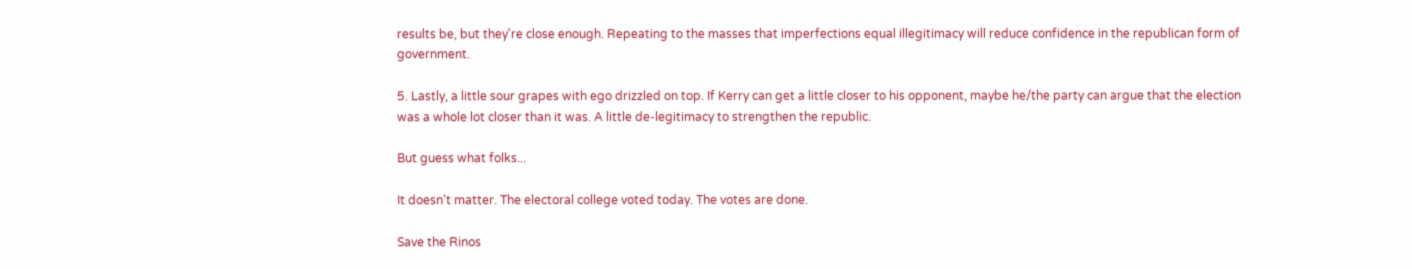results be, but they're close enough. Repeating to the masses that imperfections equal illegitimacy will reduce confidence in the republican form of government.

5. Lastly, a little sour grapes with ego drizzled on top. If Kerry can get a little closer to his opponent, maybe he/the party can argue that the election was a whole lot closer than it was. A little de-legitimacy to strengthen the republic.

But guess what folks...

It doesn't matter. The electoral college voted today. The votes are done.

Save the Rinos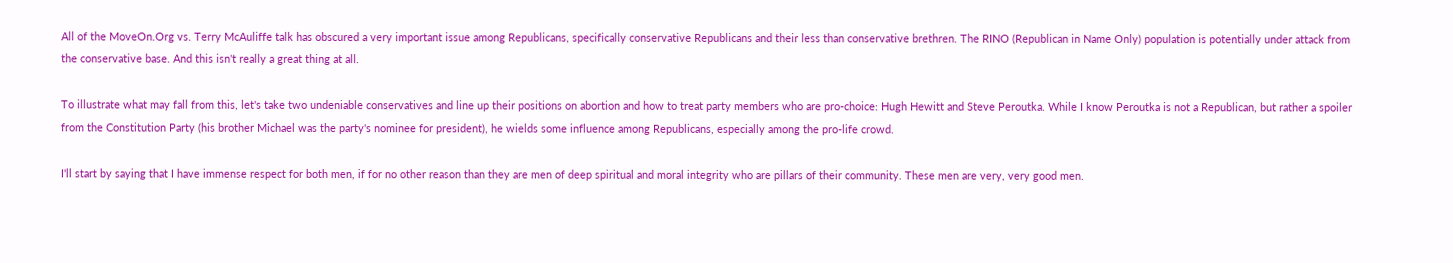All of the MoveOn.Org vs. Terry McAuliffe talk has obscured a very important issue among Republicans, specifically conservative Republicans and their less than conservative brethren. The RINO (Republican in Name Only) population is potentially under attack from the conservative base. And this isn't really a great thing at all.

To illustrate what may fall from this, let's take two undeniable conservatives and line up their positions on abortion and how to treat party members who are pro-choice: Hugh Hewitt and Steve Peroutka. While I know Peroutka is not a Republican, but rather a spoiler from the Constitution Party (his brother Michael was the party's nominee for president), he wields some influence among Republicans, especially among the pro-life crowd.

I'll start by saying that I have immense respect for both men, if for no other reason than they are men of deep spiritual and moral integrity who are pillars of their community. These men are very, very good men.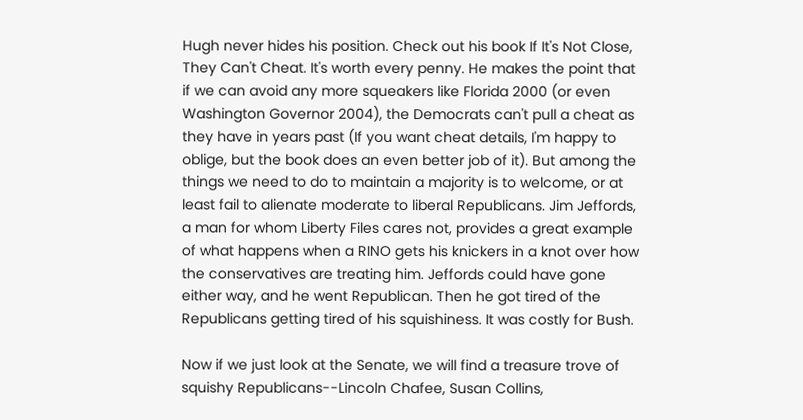Hugh never hides his position. Check out his book If It's Not Close, They Can't Cheat. It's worth every penny. He makes the point that if we can avoid any more squeakers like Florida 2000 (or even Washington Governor 2004), the Democrats can't pull a cheat as they have in years past (If you want cheat details, I'm happy to oblige, but the book does an even better job of it). But among the things we need to do to maintain a majority is to welcome, or at least fail to alienate moderate to liberal Republicans. Jim Jeffords, a man for whom Liberty Files cares not, provides a great example of what happens when a RINO gets his knickers in a knot over how the conservatives are treating him. Jeffords could have gone either way, and he went Republican. Then he got tired of the Republicans getting tired of his squishiness. It was costly for Bush.

Now if we just look at the Senate, we will find a treasure trove of squishy Republicans--Lincoln Chafee, Susan Collins,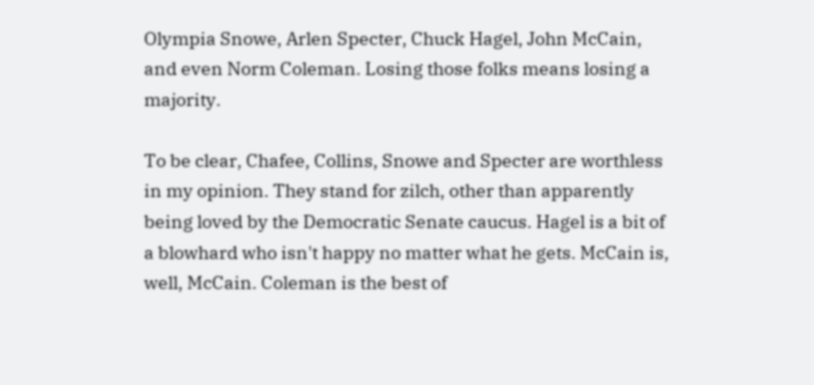Olympia Snowe, Arlen Specter, Chuck Hagel, John McCain, and even Norm Coleman. Losing those folks means losing a majority.

To be clear, Chafee, Collins, Snowe and Specter are worthless in my opinion. They stand for zilch, other than apparently being loved by the Democratic Senate caucus. Hagel is a bit of a blowhard who isn't happy no matter what he gets. McCain is, well, McCain. Coleman is the best of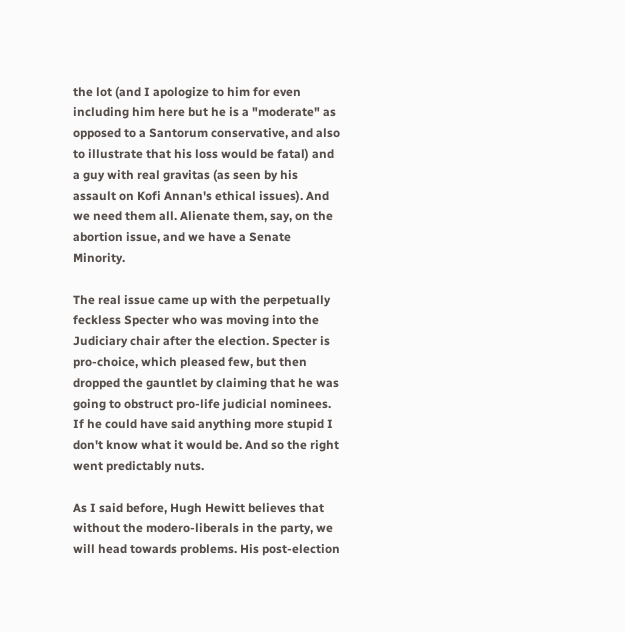the lot (and I apologize to him for even including him here but he is a "moderate" as opposed to a Santorum conservative, and also to illustrate that his loss would be fatal) and a guy with real gravitas (as seen by his assault on Kofi Annan's ethical issues). And we need them all. Alienate them, say, on the abortion issue, and we have a Senate Minority.

The real issue came up with the perpetually feckless Specter who was moving into the Judiciary chair after the election. Specter is pro-choice, which pleased few, but then dropped the gauntlet by claiming that he was going to obstruct pro-life judicial nominees. If he could have said anything more stupid I don't know what it would be. And so the right went predictably nuts.

As I said before, Hugh Hewitt believes that without the modero-liberals in the party, we will head towards problems. His post-election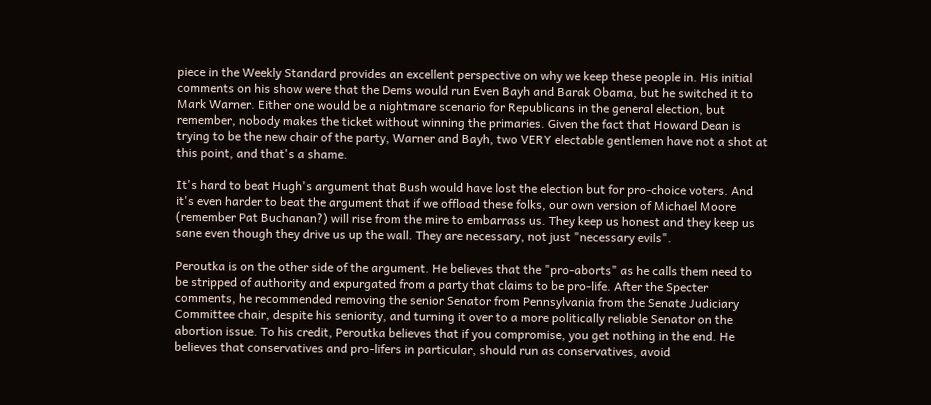piece in the Weekly Standard provides an excellent perspective on why we keep these people in. His initial comments on his show were that the Dems would run Even Bayh and Barak Obama, but he switched it to Mark Warner. Either one would be a nightmare scenario for Republicans in the general election, but remember, nobody makes the ticket without winning the primaries. Given the fact that Howard Dean is trying to be the new chair of the party, Warner and Bayh, two VERY electable gentlemen have not a shot at this point, and that's a shame.

It's hard to beat Hugh's argument that Bush would have lost the election but for pro-choice voters. And it's even harder to beat the argument that if we offload these folks, our own version of Michael Moore (remember Pat Buchanan?) will rise from the mire to embarrass us. They keep us honest and they keep us sane even though they drive us up the wall. They are necessary, not just "necessary evils".

Peroutka is on the other side of the argument. He believes that the "pro-aborts" as he calls them need to be stripped of authority and expurgated from a party that claims to be pro-life. After the Specter comments, he recommended removing the senior Senator from Pennsylvania from the Senate Judiciary Committee chair, despite his seniority, and turning it over to a more politically reliable Senator on the abortion issue. To his credit, Peroutka believes that if you compromise, you get nothing in the end. He believes that conservatives and pro-lifers in particular, should run as conservatives, avoid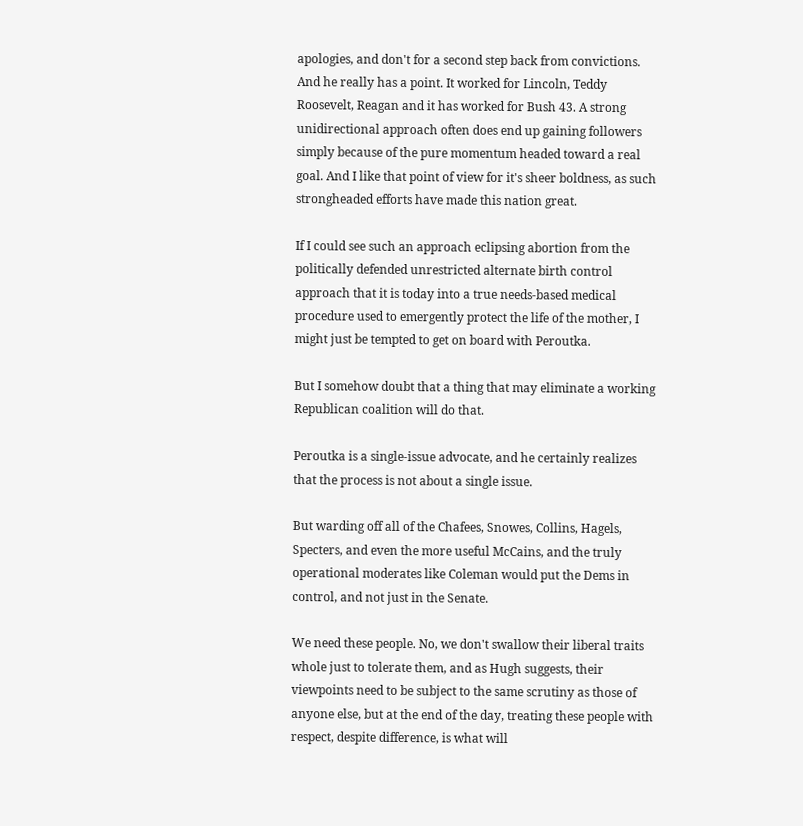apologies, and don't for a second step back from convictions. And he really has a point. It worked for Lincoln, Teddy Roosevelt, Reagan and it has worked for Bush 43. A strong unidirectional approach often does end up gaining followers simply because of the pure momentum headed toward a real goal. And I like that point of view for it's sheer boldness, as such strongheaded efforts have made this nation great.

If I could see such an approach eclipsing abortion from the politically defended unrestricted alternate birth control approach that it is today into a true needs-based medical procedure used to emergently protect the life of the mother, I might just be tempted to get on board with Peroutka.

But I somehow doubt that a thing that may eliminate a working Republican coalition will do that.

Peroutka is a single-issue advocate, and he certainly realizes that the process is not about a single issue.

But warding off all of the Chafees, Snowes, Collins, Hagels, Specters, and even the more useful McCains, and the truly operational moderates like Coleman would put the Dems in control, and not just in the Senate.

We need these people. No, we don't swallow their liberal traits whole just to tolerate them, and as Hugh suggests, their viewpoints need to be subject to the same scrutiny as those of anyone else, but at the end of the day, treating these people with respect, despite difference, is what will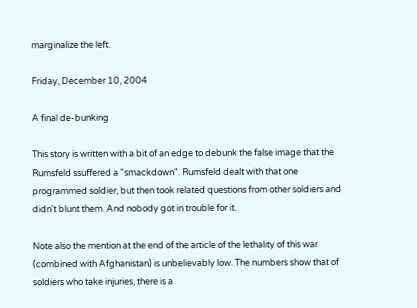marginalize the left.

Friday, December 10, 2004

A final de-bunking

This story is written with a bit of an edge to debunk the false image that the Rumsfeld ssuffered a "smackdown". Rumsfeld dealt with that one programmed soldier, but then took related questions from other soldiers and didn't blunt them. And nobody got in trouble for it.

Note also the mention at the end of the article of the lethality of this war (combined with Afghanistan) is unbelievably low. The numbers show that of soldiers who take injuries, there is a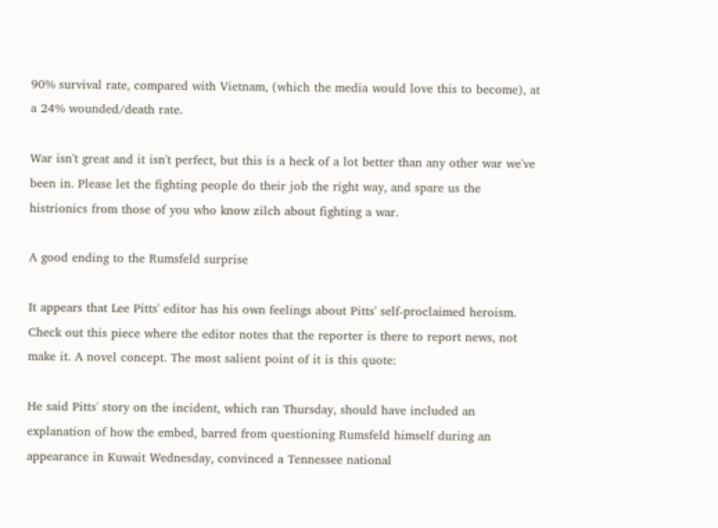90% survival rate, compared with Vietnam, (which the media would love this to become), at a 24% wounded/death rate.

War isn't great and it isn't perfect, but this is a heck of a lot better than any other war we've been in. Please let the fighting people do their job the right way, and spare us the histrionics from those of you who know zilch about fighting a war.

A good ending to the Rumsfeld surprise

It appears that Lee Pitts' editor has his own feelings about Pitts' self-proclaimed heroism. Check out this piece where the editor notes that the reporter is there to report news, not make it. A novel concept. The most salient point of it is this quote:

He said Pitts' story on the incident, which ran Thursday, should have included an explanation of how the embed, barred from questioning Rumsfeld himself during an appearance in Kuwait Wednesday, convinced a Tennessee national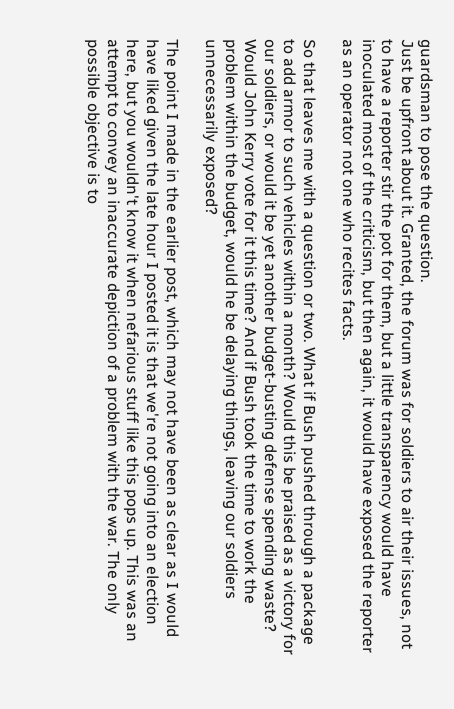guardsman to pose the question.
Just be upfront about it. Granted, the forum was for soldiers to air their issues, not to have a reporter stir the pot for them, but a little transparency would have inoculated most of the criticism, but then again, it would have exposed the reporter as an operator not one who recites facts.

So that leaves me with a question or two. What if Bush pushed through a package to add armor to such vehicles within a month? Would this be praised as a victory for our soldiers, or would it be yet another budget-busting defense spending waste? Would John Kerry vote for it this time? And if Bush took the time to work the problem within the budget, would he be delaying things, leaving our soldiers unnecessarily exposed?

The point I made in the earlier post, which may not have been as clear as I would have liked given the late hour I posted it is that we're not going into an election here, but you wouldn't know it when nefarious stuff like this pops up. This was an attempt to convey an inaccurate depiction of a problem with the war. The only possible objective is to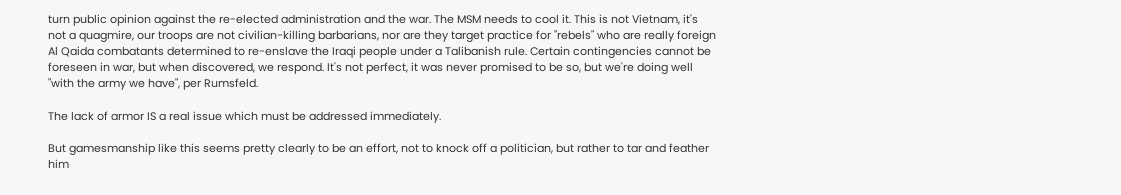turn public opinion against the re-elected administration and the war. The MSM needs to cool it. This is not Vietnam, it's not a quagmire, our troops are not civilian-killing barbarians, nor are they target practice for "rebels" who are really foreign Al Qaida combatants determined to re-enslave the Iraqi people under a Talibanish rule. Certain contingencies cannot be foreseen in war, but when discovered, we respond. It's not perfect, it was never promised to be so, but we're doing well "with the army we have", per Rumsfeld.

The lack of armor IS a real issue which must be addressed immediately.

But gamesmanship like this seems pretty clearly to be an effort, not to knock off a politician, but rather to tar and feather him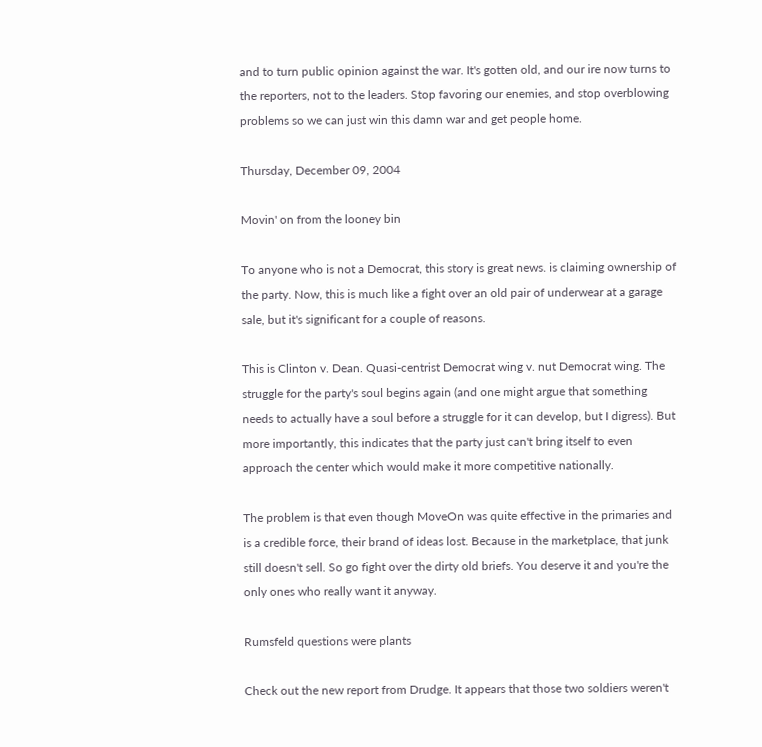and to turn public opinion against the war. It's gotten old, and our ire now turns to the reporters, not to the leaders. Stop favoring our enemies, and stop overblowing problems so we can just win this damn war and get people home.

Thursday, December 09, 2004

Movin' on from the looney bin

To anyone who is not a Democrat, this story is great news. is claiming ownership of the party. Now, this is much like a fight over an old pair of underwear at a garage sale, but it's significant for a couple of reasons.

This is Clinton v. Dean. Quasi-centrist Democrat wing v. nut Democrat wing. The struggle for the party's soul begins again (and one might argue that something needs to actually have a soul before a struggle for it can develop, but I digress). But more importantly, this indicates that the party just can't bring itself to even approach the center which would make it more competitive nationally.

The problem is that even though MoveOn was quite effective in the primaries and is a credible force, their brand of ideas lost. Because in the marketplace, that junk still doesn't sell. So go fight over the dirty old briefs. You deserve it and you're the only ones who really want it anyway.

Rumsfeld questions were plants

Check out the new report from Drudge. It appears that those two soldiers weren't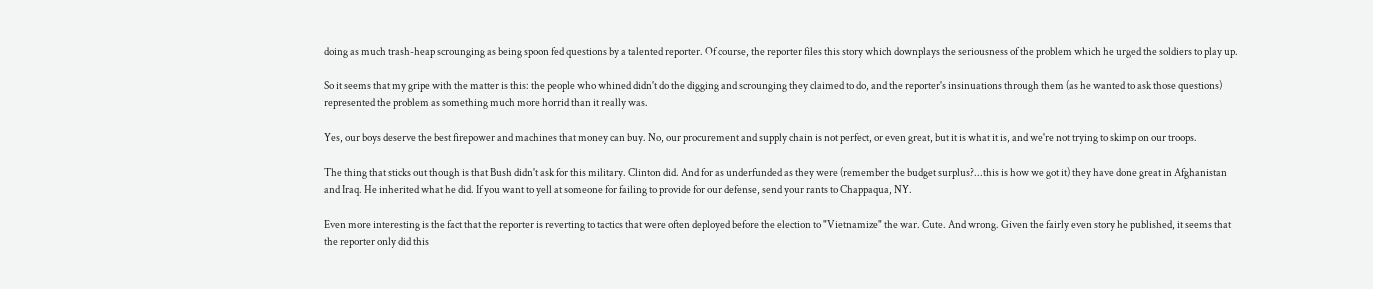doing as much trash-heap scrounging as being spoon fed questions by a talented reporter. Of course, the reporter files this story which downplays the seriousness of the problem which he urged the soldiers to play up.

So it seems that my gripe with the matter is this: the people who whined didn't do the digging and scrounging they claimed to do, and the reporter's insinuations through them (as he wanted to ask those questions) represented the problem as something much more horrid than it really was.

Yes, our boys deserve the best firepower and machines that money can buy. No, our procurement and supply chain is not perfect, or even great, but it is what it is, and we're not trying to skimp on our troops.

The thing that sticks out though is that Bush didn't ask for this military. Clinton did. And for as underfunded as they were (remember the budget surplus?...this is how we got it) they have done great in Afghanistan and Iraq. He inherited what he did. If you want to yell at someone for failing to provide for our defense, send your rants to Chappaqua, NY.

Even more interesting is the fact that the reporter is reverting to tactics that were often deployed before the election to "Vietnamize" the war. Cute. And wrong. Given the fairly even story he published, it seems that the reporter only did this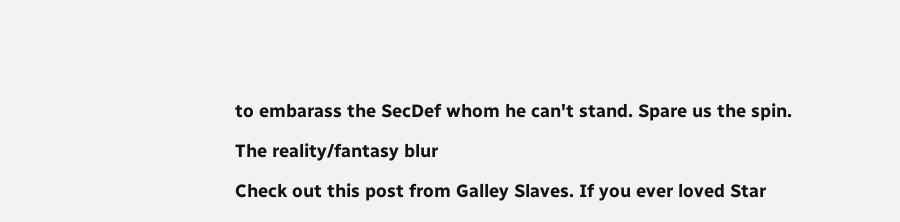to embarass the SecDef whom he can't stand. Spare us the spin.

The reality/fantasy blur

Check out this post from Galley Slaves. If you ever loved Star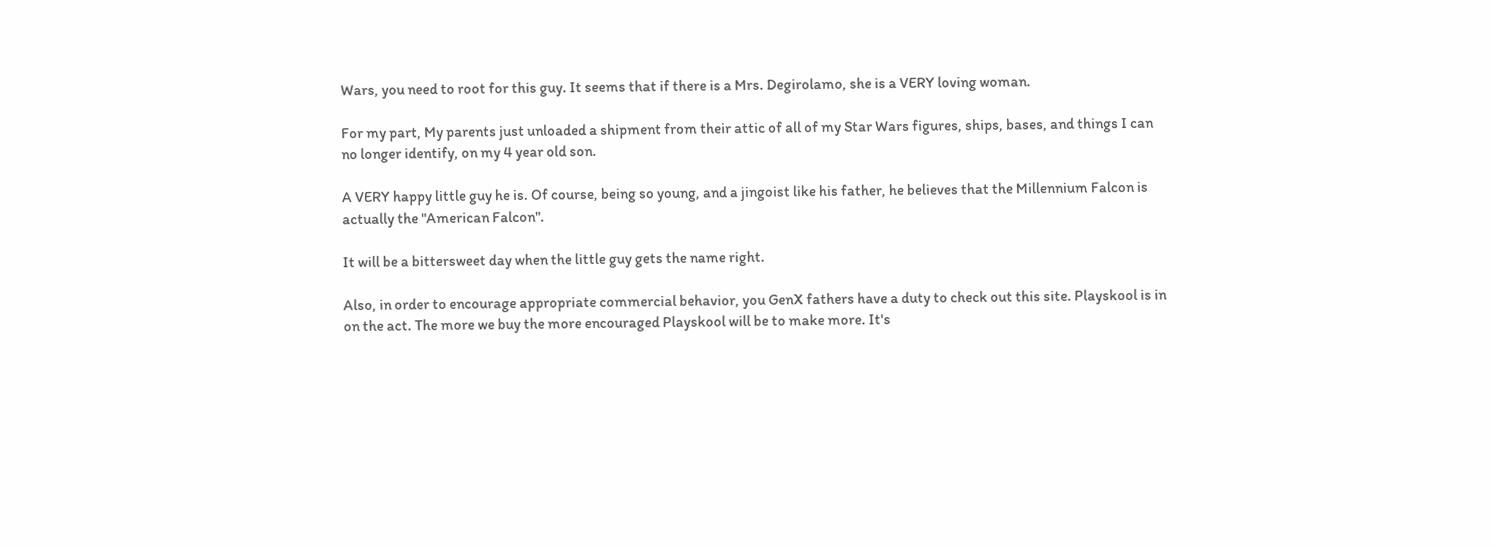Wars, you need to root for this guy. It seems that if there is a Mrs. Degirolamo, she is a VERY loving woman.

For my part, My parents just unloaded a shipment from their attic of all of my Star Wars figures, ships, bases, and things I can no longer identify, on my 4 year old son.

A VERY happy little guy he is. Of course, being so young, and a jingoist like his father, he believes that the Millennium Falcon is actually the "American Falcon".

It will be a bittersweet day when the little guy gets the name right.

Also, in order to encourage appropriate commercial behavior, you GenX fathers have a duty to check out this site. Playskool is in on the act. The more we buy the more encouraged Playskool will be to make more. It's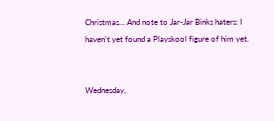Christmas... And note to Jar-Jar Binks haters: I haven't yet found a Playskool figure of him yet.


Wednesday,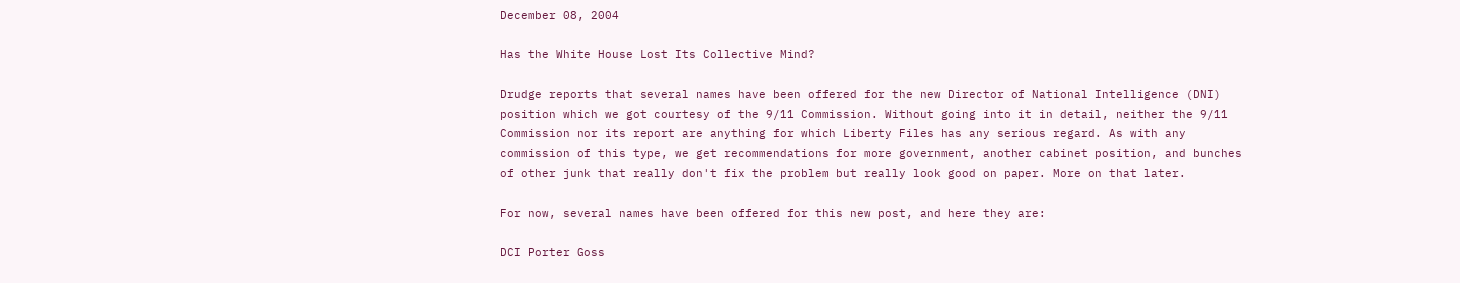December 08, 2004

Has the White House Lost Its Collective Mind?

Drudge reports that several names have been offered for the new Director of National Intelligence (DNI) position which we got courtesy of the 9/11 Commission. Without going into it in detail, neither the 9/11 Commission nor its report are anything for which Liberty Files has any serious regard. As with any commission of this type, we get recommendations for more government, another cabinet position, and bunches of other junk that really don't fix the problem but really look good on paper. More on that later.

For now, several names have been offered for this new post, and here they are:

DCI Porter Goss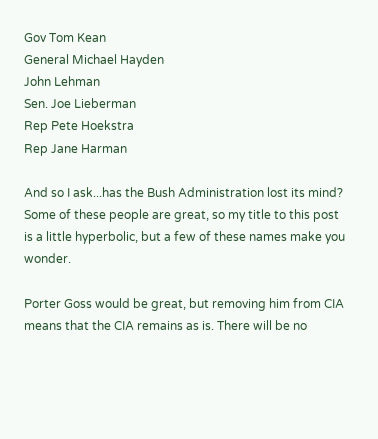Gov Tom Kean
General Michael Hayden
John Lehman
Sen. Joe Lieberman
Rep Pete Hoekstra
Rep Jane Harman

And so I ask...has the Bush Administration lost its mind? Some of these people are great, so my title to this post is a little hyperbolic, but a few of these names make you wonder.

Porter Goss would be great, but removing him from CIA means that the CIA remains as is. There will be no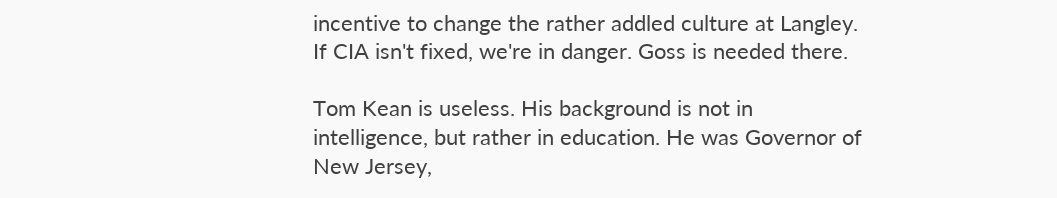incentive to change the rather addled culture at Langley. If CIA isn't fixed, we're in danger. Goss is needed there.

Tom Kean is useless. His background is not in intelligence, but rather in education. He was Governor of New Jersey,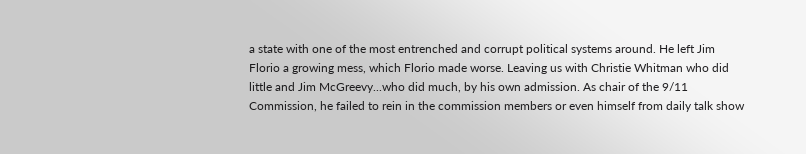a state with one of the most entrenched and corrupt political systems around. He left Jim Florio a growing mess, which Florio made worse. Leaving us with Christie Whitman who did little and Jim McGreevy...who did much, by his own admission. As chair of the 9/11 Commission, he failed to rein in the commission members or even himself from daily talk show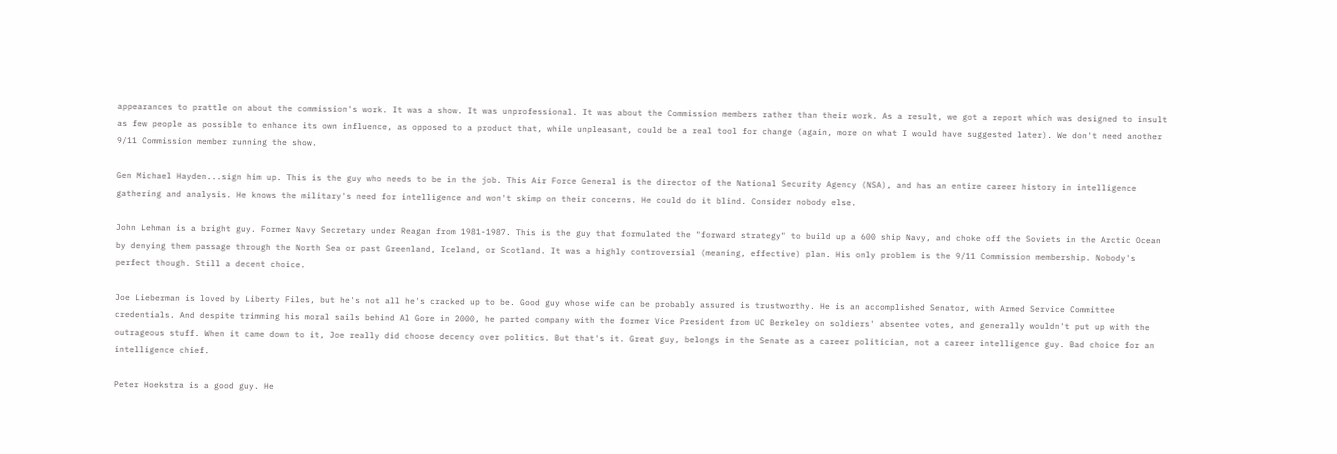appearances to prattle on about the commission's work. It was a show. It was unprofessional. It was about the Commission members rather than their work. As a result, we got a report which was designed to insult as few people as possible to enhance its own influence, as opposed to a product that, while unpleasant, could be a real tool for change (again, more on what I would have suggested later). We don't need another 9/11 Commission member running the show.

Gen Michael Hayden...sign him up. This is the guy who needs to be in the job. This Air Force General is the director of the National Security Agency (NSA), and has an entire career history in intelligence gathering and analysis. He knows the military's need for intelligence and won't skimp on their concerns. He could do it blind. Consider nobody else.

John Lehman is a bright guy. Former Navy Secretary under Reagan from 1981-1987. This is the guy that formulated the "forward strategy" to build up a 600 ship Navy, and choke off the Soviets in the Arctic Ocean by denying them passage through the North Sea or past Greenland, Iceland, or Scotland. It was a highly controversial (meaning, effective) plan. His only problem is the 9/11 Commission membership. Nobody's perfect though. Still a decent choice.

Joe Lieberman is loved by Liberty Files, but he's not all he's cracked up to be. Good guy whose wife can be probably assured is trustworthy. He is an accomplished Senator, with Armed Service Committee credentials. And despite trimming his moral sails behind Al Gore in 2000, he parted company with the former Vice President from UC Berkeley on soldiers' absentee votes, and generally wouldn't put up with the outrageous stuff. When it came down to it, Joe really did choose decency over politics. But that's it. Great guy, belongs in the Senate as a career politician, not a career intelligence guy. Bad choice for an intelligence chief.

Peter Hoekstra is a good guy. He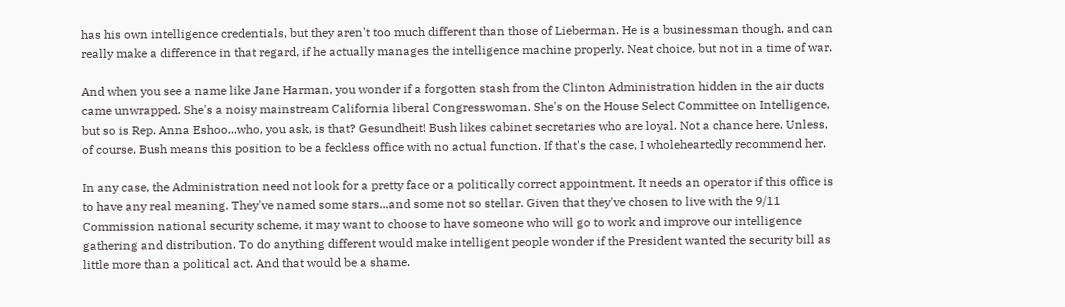has his own intelligence credentials, but they aren't too much different than those of Lieberman. He is a businessman though, and can really make a difference in that regard, if he actually manages the intelligence machine properly. Neat choice, but not in a time of war.

And when you see a name like Jane Harman, you wonder if a forgotten stash from the Clinton Administration hidden in the air ducts came unwrapped. She's a noisy mainstream California liberal Congresswoman. She's on the House Select Committee on Intelligence, but so is Rep. Anna Eshoo...who, you ask, is that? Gesundheit! Bush likes cabinet secretaries who are loyal. Not a chance here. Unless, of course, Bush means this position to be a feckless office with no actual function. If that's the case, I wholeheartedly recommend her.

In any case, the Administration need not look for a pretty face or a politically correct appointment. It needs an operator if this office is to have any real meaning. They've named some stars...and some not so stellar. Given that they've chosen to live with the 9/11 Commission national security scheme, it may want to choose to have someone who will go to work and improve our intelligence gathering and distribution. To do anything different would make intelligent people wonder if the President wanted the security bill as little more than a political act. And that would be a shame.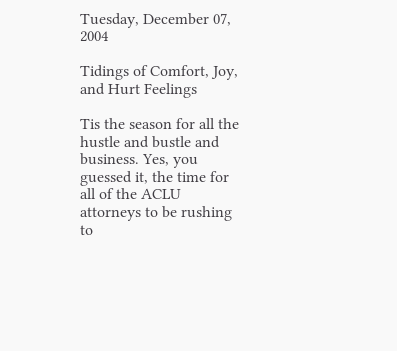Tuesday, December 07, 2004

Tidings of Comfort, Joy, and Hurt Feelings

Tis the season for all the hustle and bustle and business. Yes, you guessed it, the time for all of the ACLU attorneys to be rushing to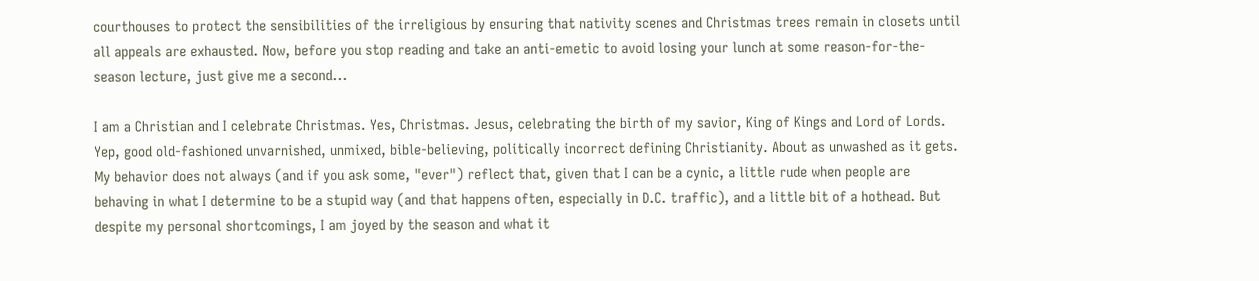courthouses to protect the sensibilities of the irreligious by ensuring that nativity scenes and Christmas trees remain in closets until all appeals are exhausted. Now, before you stop reading and take an anti-emetic to avoid losing your lunch at some reason-for-the-season lecture, just give me a second...

I am a Christian and I celebrate Christmas. Yes, Christmas. Jesus, celebrating the birth of my savior, King of Kings and Lord of Lords. Yep, good old-fashioned unvarnished, unmixed, bible-believing, politically incorrect defining Christianity. About as unwashed as it gets. My behavior does not always (and if you ask some, "ever") reflect that, given that I can be a cynic, a little rude when people are behaving in what I determine to be a stupid way (and that happens often, especially in D.C. traffic), and a little bit of a hothead. But despite my personal shortcomings, I am joyed by the season and what it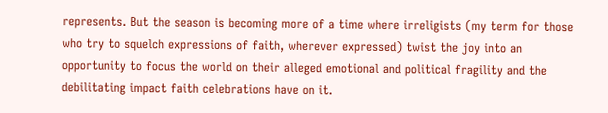represents. But the season is becoming more of a time where irreligists (my term for those who try to squelch expressions of faith, wherever expressed) twist the joy into an opportunity to focus the world on their alleged emotional and political fragility and the debilitating impact faith celebrations have on it.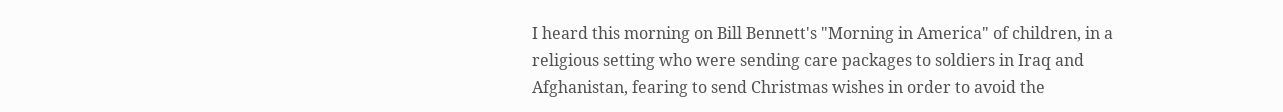I heard this morning on Bill Bennett's "Morning in America" of children, in a religious setting who were sending care packages to soldiers in Iraq and Afghanistan, fearing to send Christmas wishes in order to avoid the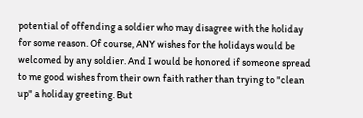potential of offending a soldier who may disagree with the holiday for some reason. Of course, ANY wishes for the holidays would be welcomed by any soldier. And I would be honored if someone spread to me good wishes from their own faith rather than trying to "clean up" a holiday greeting. But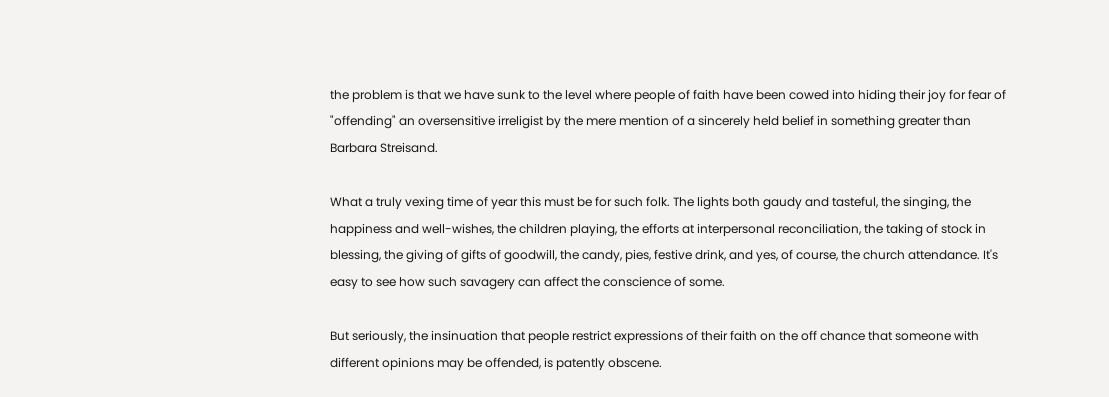the problem is that we have sunk to the level where people of faith have been cowed into hiding their joy for fear of "offending" an oversensitive irreligist by the mere mention of a sincerely held belief in something greater than Barbara Streisand.

What a truly vexing time of year this must be for such folk. The lights both gaudy and tasteful, the singing, the happiness and well-wishes, the children playing, the efforts at interpersonal reconciliation, the taking of stock in blessing, the giving of gifts of goodwill, the candy, pies, festive drink, and yes, of course, the church attendance. It's easy to see how such savagery can affect the conscience of some.

But seriously, the insinuation that people restrict expressions of their faith on the off chance that someone with different opinions may be offended, is patently obscene.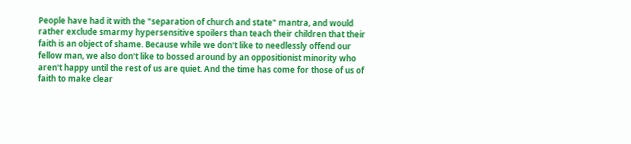People have had it with the "separation of church and state" mantra, and would rather exclude smarmy hypersensitive spoilers than teach their children that their faith is an object of shame. Because while we don't like to needlessly offend our fellow man, we also don't like to bossed around by an oppositionist minority who aren't happy until the rest of us are quiet. And the time has come for those of us of faith to make clear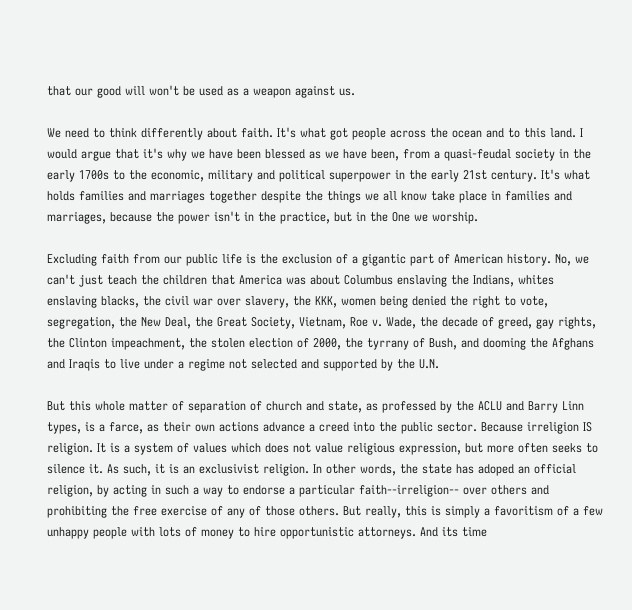that our good will won't be used as a weapon against us.

We need to think differently about faith. It's what got people across the ocean and to this land. I would argue that it's why we have been blessed as we have been, from a quasi-feudal society in the early 1700s to the economic, military and political superpower in the early 21st century. It's what holds families and marriages together despite the things we all know take place in families and marriages, because the power isn't in the practice, but in the One we worship.

Excluding faith from our public life is the exclusion of a gigantic part of American history. No, we can't just teach the children that America was about Columbus enslaving the Indians, whites enslaving blacks, the civil war over slavery, the KKK, women being denied the right to vote, segregation, the New Deal, the Great Society, Vietnam, Roe v. Wade, the decade of greed, gay rights, the Clinton impeachment, the stolen election of 2000, the tyrrany of Bush, and dooming the Afghans and Iraqis to live under a regime not selected and supported by the U.N.

But this whole matter of separation of church and state, as professed by the ACLU and Barry Linn types, is a farce, as their own actions advance a creed into the public sector. Because irreligion IS religion. It is a system of values which does not value religious expression, but more often seeks to silence it. As such, it is an exclusivist religion. In other words, the state has adoped an official religion, by acting in such a way to endorse a particular faith--irreligion-- over others and prohibiting the free exercise of any of those others. But really, this is simply a favoritism of a few unhappy people with lots of money to hire opportunistic attorneys. And its time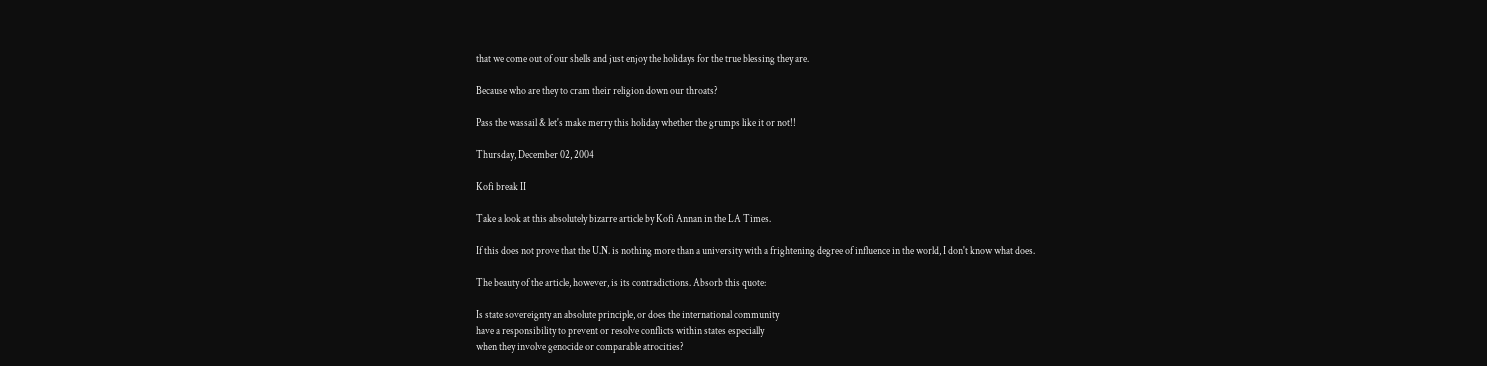that we come out of our shells and just enjoy the holidays for the true blessing they are.

Because who are they to cram their religion down our throats?

Pass the wassail & let's make merry this holiday whether the grumps like it or not!!

Thursday, December 02, 2004

Kofi break II

Take a look at this absolutely bizarre article by Kofi Annan in the LA Times.

If this does not prove that the U.N. is nothing more than a university with a frightening degree of influence in the world, I don't know what does.

The beauty of the article, however, is its contradictions. Absorb this quote:

Is state sovereignty an absolute principle, or does the international community
have a responsibility to prevent or resolve conflicts within states especially
when they involve genocide or comparable atrocities?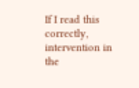If I read this correctly, intervention in the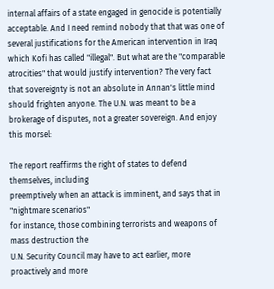internal affairs of a state engaged in genocide is potentially acceptable. And I need remind nobody that that was one of several justifications for the American intervention in Iraq which Kofi has called "illegal". But what are the "comparable atrocities" that would justify intervention? The very fact that sovereignty is not an absolute in Annan's little mind should frighten anyone. The U.N. was meant to be a brokerage of disputes, not a greater sovereign. And enjoy this morsel:

The report reaffirms the right of states to defend themselves, including
preemptively when an attack is imminent, and says that in "nightmare scenarios"
for instance, those combining terrorists and weapons of mass destruction the
U.N. Security Council may have to act earlier, more proactively and more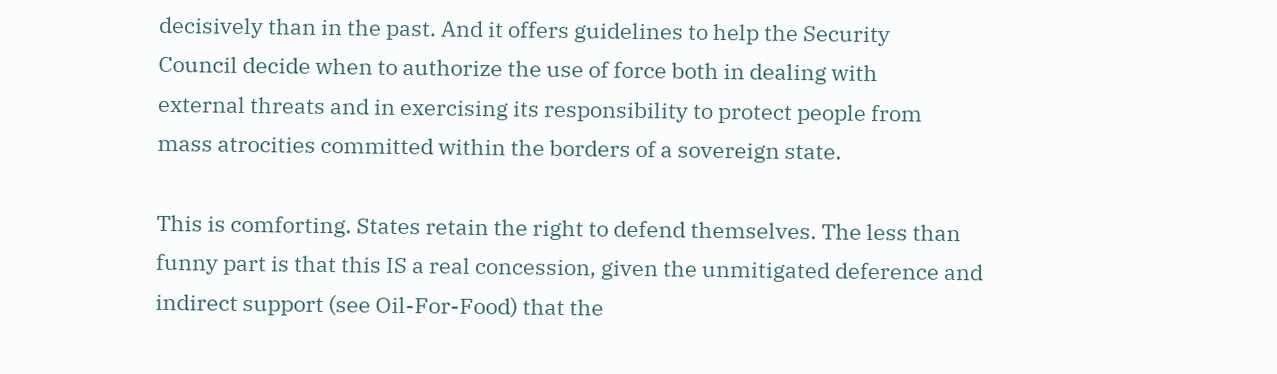decisively than in the past. And it offers guidelines to help the Security
Council decide when to authorize the use of force both in dealing with
external threats and in exercising its responsibility to protect people from
mass atrocities committed within the borders of a sovereign state.

This is comforting. States retain the right to defend themselves. The less than funny part is that this IS a real concession, given the unmitigated deference and indirect support (see Oil-For-Food) that the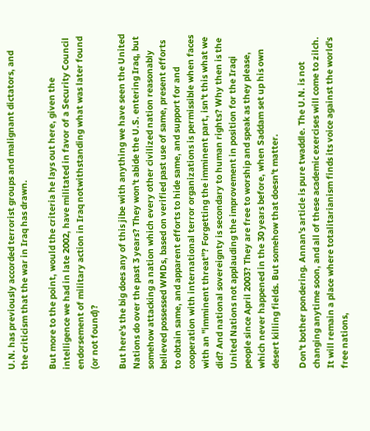U.N. has previously accorded terrorist groups and malignant dictators, and the criticism that the war in Iraq has drawn.

But more to the point, would the criteria he lays out here, given the intelligence we had in late 2002, have militated in favor of a Security Council endorsement of military action in Iraq notwithstanding what was later found (or not found)?

But here's the big does any of this jibe with anything we have seen the United Nations do over the past 3 years? They won't abide the U.S. entering Iraq, but somehow attacking a nation which every other civilized nation reasonably believed possessed WMDs, based on verified past use of same, present efforts to obtain same, and apparent efforts to hide same, and support for and cooperation with international terror organizations is permissible when faces with an "imminent threat"? Forgetting the imminent part, isn't this what we did? And national sovereignty is secondary to human rights? Why then is the United Nations not applauding the improvement in position for the Iraqi people since April 2003? They are free to worship and speak as they please, which never happened in the 30 years before, when Saddam set up his own desert killing fields. But somehow that doesn't matter.

Don't bother pondering. Annan's article is pure twaddle. The U.N. is not changing anytime soon, and all of these academic exercises will come to zilch. It will remain a place where totalitarianism finds its voice against the world's free nations,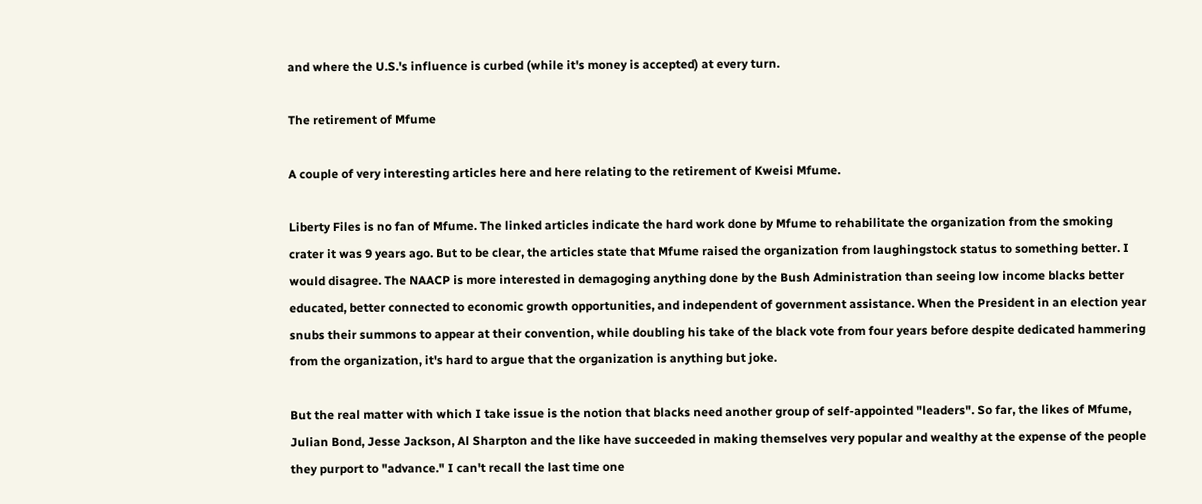and where the U.S.'s influence is curbed (while it's money is accepted) at every turn.

The retirement of Mfume

A couple of very interesting articles here and here relating to the retirement of Kweisi Mfume.

Liberty Files is no fan of Mfume. The linked articles indicate the hard work done by Mfume to rehabilitate the organization from the smoking crater it was 9 years ago. But to be clear, the articles state that Mfume raised the organization from laughingstock status to something better. I would disagree. The NAACP is more interested in demagoging anything done by the Bush Administration than seeing low income blacks better educated, better connected to economic growth opportunities, and independent of government assistance. When the President in an election year snubs their summons to appear at their convention, while doubling his take of the black vote from four years before despite dedicated hammering from the organization, it's hard to argue that the organization is anything but joke.

But the real matter with which I take issue is the notion that blacks need another group of self-appointed "leaders". So far, the likes of Mfume, Julian Bond, Jesse Jackson, Al Sharpton and the like have succeeded in making themselves very popular and wealthy at the expense of the people they purport to "advance." I can't recall the last time one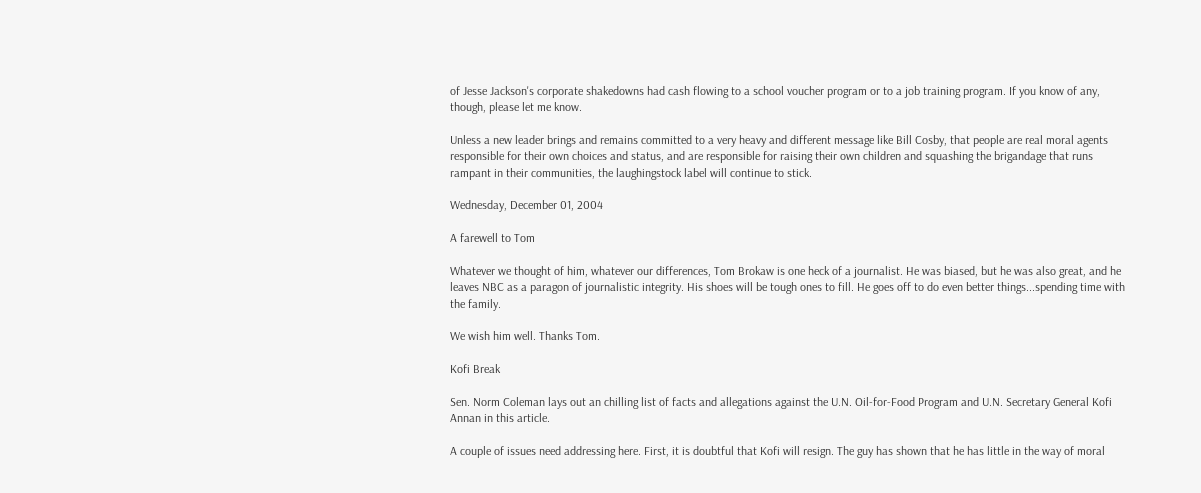of Jesse Jackson's corporate shakedowns had cash flowing to a school voucher program or to a job training program. If you know of any, though, please let me know.

Unless a new leader brings and remains committed to a very heavy and different message like Bill Cosby, that people are real moral agents responsible for their own choices and status, and are responsible for raising their own children and squashing the brigandage that runs rampant in their communities, the laughingstock label will continue to stick.

Wednesday, December 01, 2004

A farewell to Tom

Whatever we thought of him, whatever our differences, Tom Brokaw is one heck of a journalist. He was biased, but he was also great, and he leaves NBC as a paragon of journalistic integrity. His shoes will be tough ones to fill. He goes off to do even better things...spending time with the family.

We wish him well. Thanks Tom.

Kofi Break

Sen. Norm Coleman lays out an chilling list of facts and allegations against the U.N. Oil-for-Food Program and U.N. Secretary General Kofi Annan in this article.

A couple of issues need addressing here. First, it is doubtful that Kofi will resign. The guy has shown that he has little in the way of moral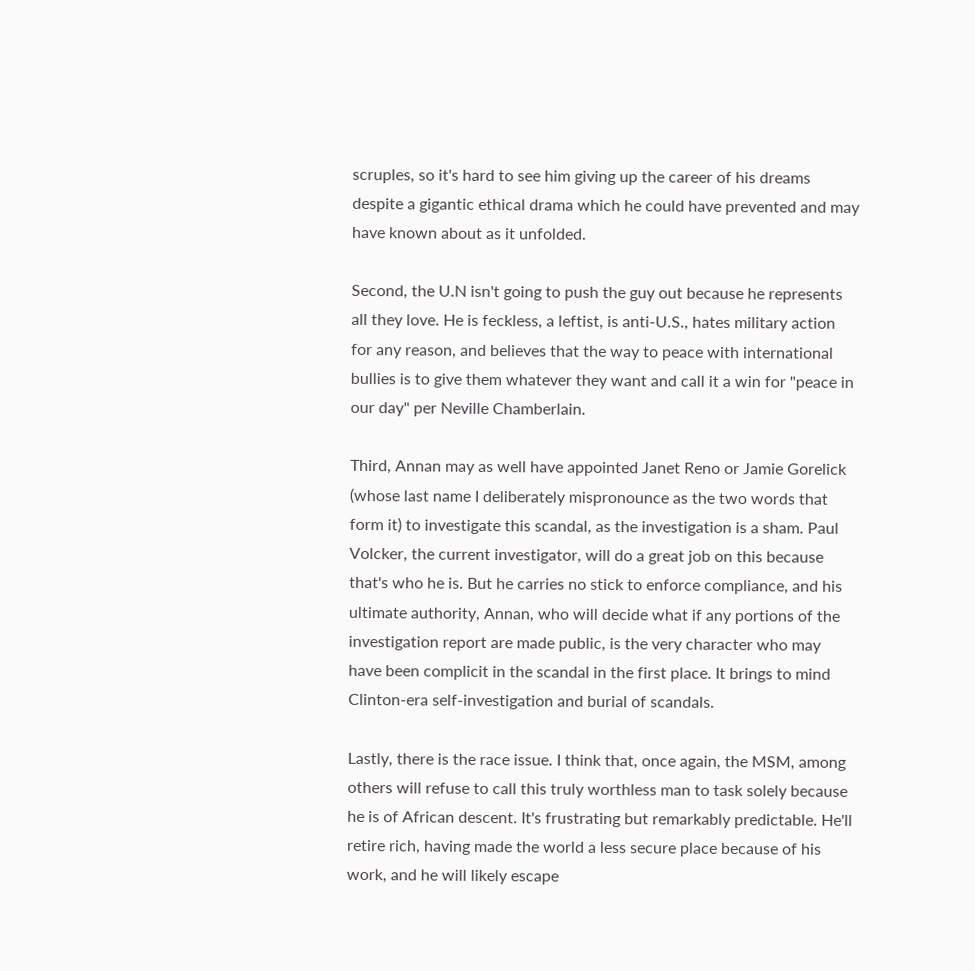scruples, so it's hard to see him giving up the career of his dreams despite a gigantic ethical drama which he could have prevented and may have known about as it unfolded.

Second, the U.N isn't going to push the guy out because he represents all they love. He is feckless, a leftist, is anti-U.S., hates military action for any reason, and believes that the way to peace with international bullies is to give them whatever they want and call it a win for "peace in our day" per Neville Chamberlain.

Third, Annan may as well have appointed Janet Reno or Jamie Gorelick (whose last name I deliberately mispronounce as the two words that form it) to investigate this scandal, as the investigation is a sham. Paul Volcker, the current investigator, will do a great job on this because that's who he is. But he carries no stick to enforce compliance, and his ultimate authority, Annan, who will decide what if any portions of the investigation report are made public, is the very character who may have been complicit in the scandal in the first place. It brings to mind Clinton-era self-investigation and burial of scandals.

Lastly, there is the race issue. I think that, once again, the MSM, among others will refuse to call this truly worthless man to task solely because he is of African descent. It's frustrating but remarkably predictable. He'll retire rich, having made the world a less secure place because of his work, and he will likely escape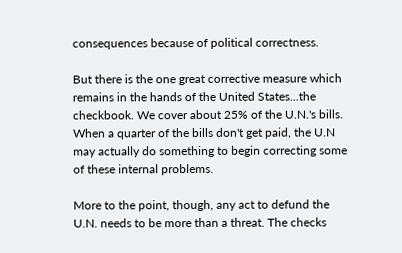consequences because of political correctness.

But there is the one great corrective measure which remains in the hands of the United States...the checkbook. We cover about 25% of the U.N.'s bills. When a quarter of the bills don't get paid, the U.N may actually do something to begin correcting some of these internal problems.

More to the point, though, any act to defund the U.N. needs to be more than a threat. The checks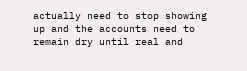actually need to stop showing up and the accounts need to remain dry until real and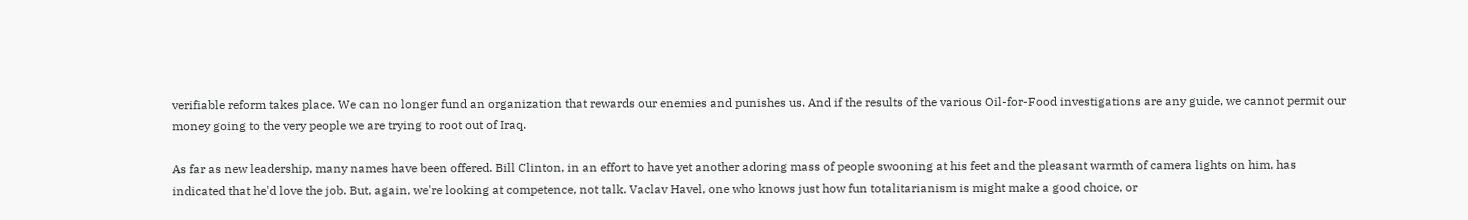verifiable reform takes place. We can no longer fund an organization that rewards our enemies and punishes us. And if the results of the various Oil-for-Food investigations are any guide, we cannot permit our money going to the very people we are trying to root out of Iraq.

As far as new leadership, many names have been offered. Bill Clinton, in an effort to have yet another adoring mass of people swooning at his feet and the pleasant warmth of camera lights on him, has indicated that he'd love the job. But, again, we're looking at competence, not talk. Vaclav Havel, one who knows just how fun totalitarianism is might make a good choice, or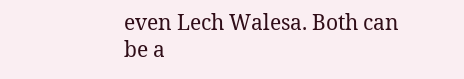even Lech Walesa. Both can be a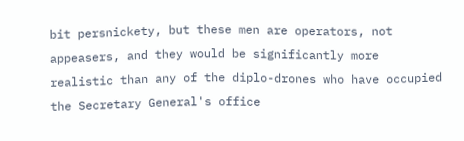bit persnickety, but these men are operators, not appeasers, and they would be significantly more realistic than any of the diplo-drones who have occupied the Secretary General's office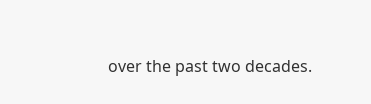over the past two decades.